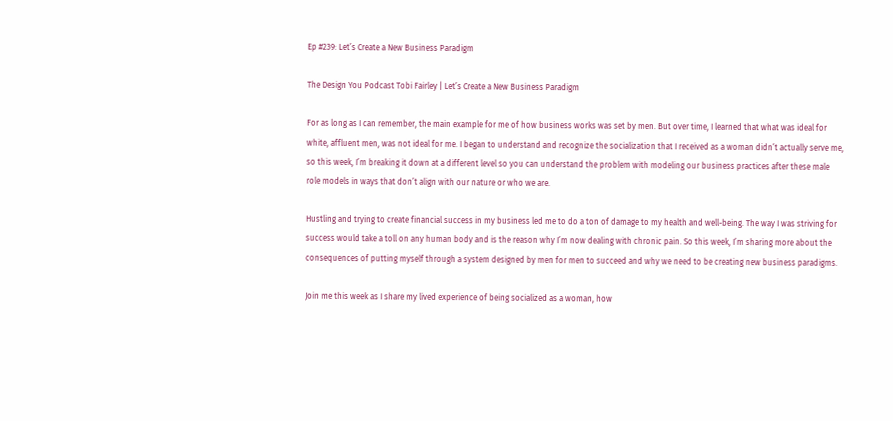Ep #239: Let’s Create a New Business Paradigm

The Design You Podcast Tobi Fairley | Let’s Create a New Business Paradigm

For as long as I can remember, the main example for me of how business works was set by men. But over time, I learned that what was ideal for white, affluent men, was not ideal for me. I began to understand and recognize the socialization that I received as a woman didn’t actually serve me, so this week, I’m breaking it down at a different level so you can understand the problem with modeling our business practices after these male role models in ways that don’t align with our nature or who we are.

Hustling and trying to create financial success in my business led me to do a ton of damage to my health and well-being. The way I was striving for success would take a toll on any human body and is the reason why I’m now dealing with chronic pain. So this week, I’m sharing more about the consequences of putting myself through a system designed by men for men to succeed and why we need to be creating new business paradigms.

Join me this week as I share my lived experience of being socialized as a woman, how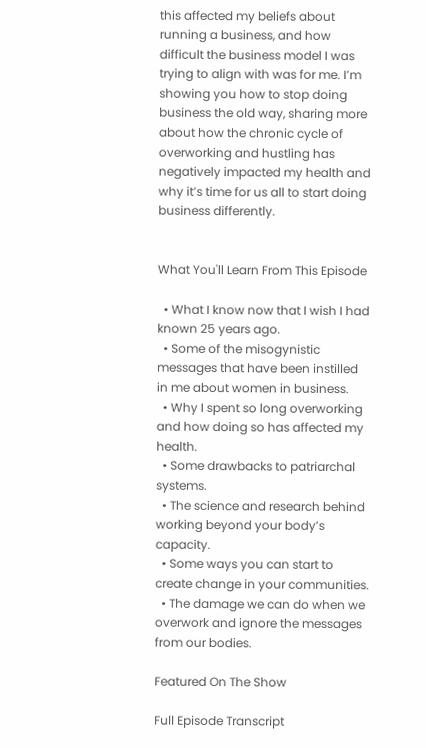this affected my beliefs about running a business, and how difficult the business model I was trying to align with was for me. I’m showing you how to stop doing business the old way, sharing more about how the chronic cycle of overworking and hustling has negatively impacted my health and why it’s time for us all to start doing business differently.


What You'll Learn From This Episode

  • What I know now that I wish I had known 25 years ago.
  • Some of the misogynistic messages that have been instilled in me about women in business.
  • Why I spent so long overworking and how doing so has affected my health.
  • Some drawbacks to patriarchal systems.
  • The science and research behind working beyond your body’s capacity.
  • Some ways you can start to create change in your communities.
  • The damage we can do when we overwork and ignore the messages from our bodies.

Featured On The Show

Full Episode Transcript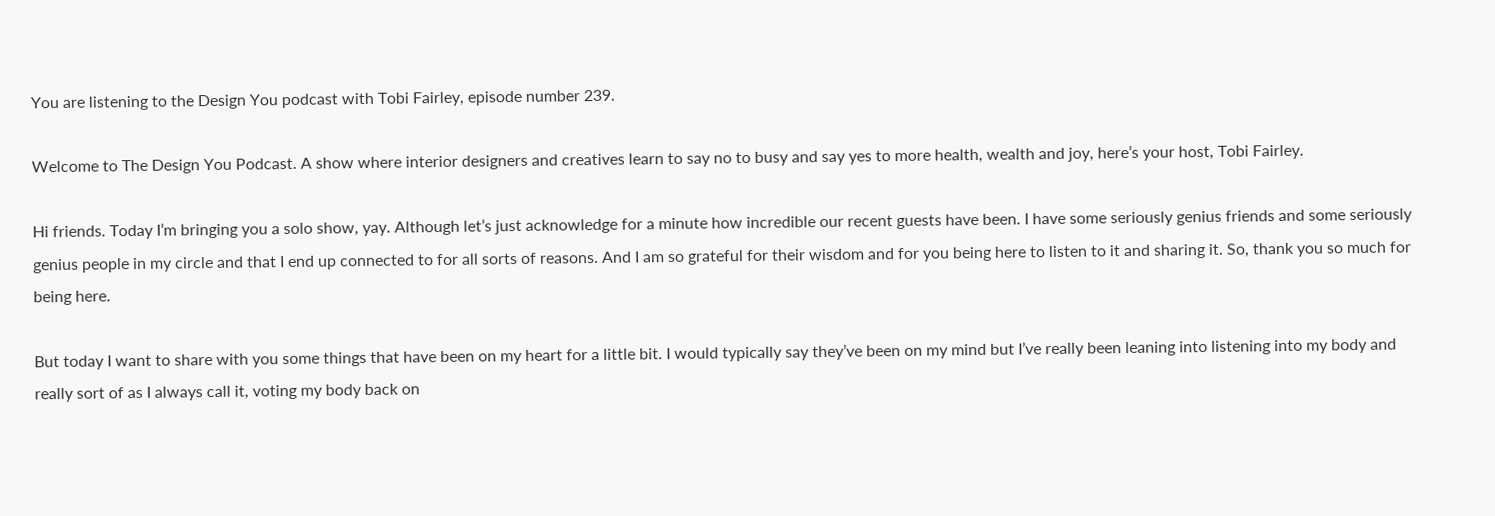You are listening to the Design You podcast with Tobi Fairley, episode number 239.

Welcome to The Design You Podcast. A show where interior designers and creatives learn to say no to busy and say yes to more health, wealth and joy, here’s your host, Tobi Fairley.

Hi friends. Today I’m bringing you a solo show, yay. Although let’s just acknowledge for a minute how incredible our recent guests have been. I have some seriously genius friends and some seriously genius people in my circle and that I end up connected to for all sorts of reasons. And I am so grateful for their wisdom and for you being here to listen to it and sharing it. So, thank you so much for being here.

But today I want to share with you some things that have been on my heart for a little bit. I would typically say they’ve been on my mind but I’ve really been leaning into listening into my body and really sort of as I always call it, voting my body back on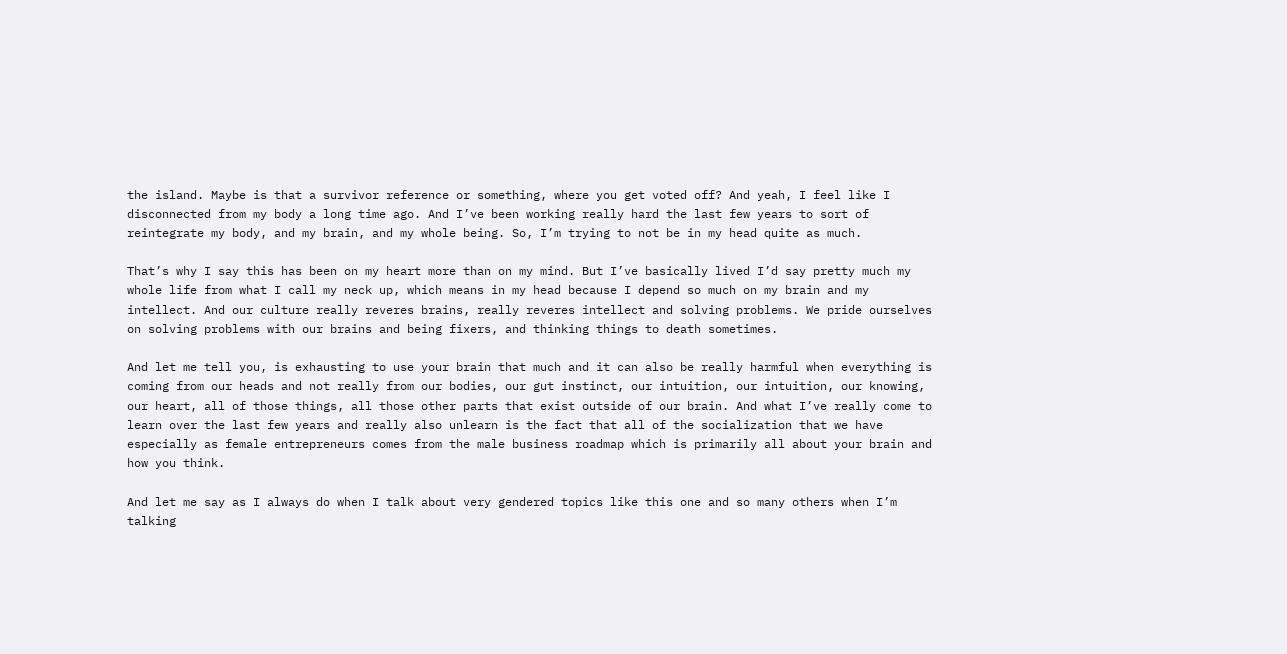the island. Maybe is that a survivor reference or something, where you get voted off? And yeah, I feel like I disconnected from my body a long time ago. And I’ve been working really hard the last few years to sort of reintegrate my body, and my brain, and my whole being. So, I’m trying to not be in my head quite as much.

That’s why I say this has been on my heart more than on my mind. But I’ve basically lived I’d say pretty much my whole life from what I call my neck up, which means in my head because I depend so much on my brain and my intellect. And our culture really reveres brains, really reveres intellect and solving problems. We pride ourselves on solving problems with our brains and being fixers, and thinking things to death sometimes.

And let me tell you, is exhausting to use your brain that much and it can also be really harmful when everything is coming from our heads and not really from our bodies, our gut instinct, our intuition, our intuition, our knowing, our heart, all of those things, all those other parts that exist outside of our brain. And what I’ve really come to learn over the last few years and really also unlearn is the fact that all of the socialization that we have especially as female entrepreneurs comes from the male business roadmap which is primarily all about your brain and how you think.

And let me say as I always do when I talk about very gendered topics like this one and so many others when I’m talking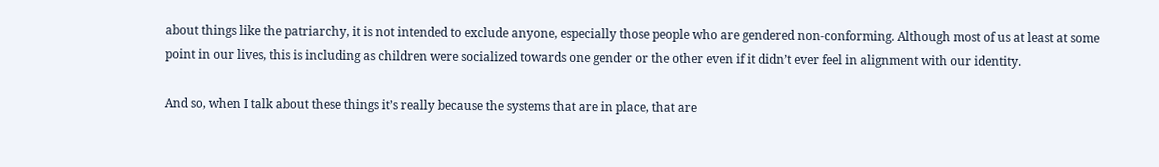about things like the patriarchy, it is not intended to exclude anyone, especially those people who are gendered non-conforming. Although most of us at least at some point in our lives, this is including as children were socialized towards one gender or the other even if it didn’t ever feel in alignment with our identity.

And so, when I talk about these things it’s really because the systems that are in place, that are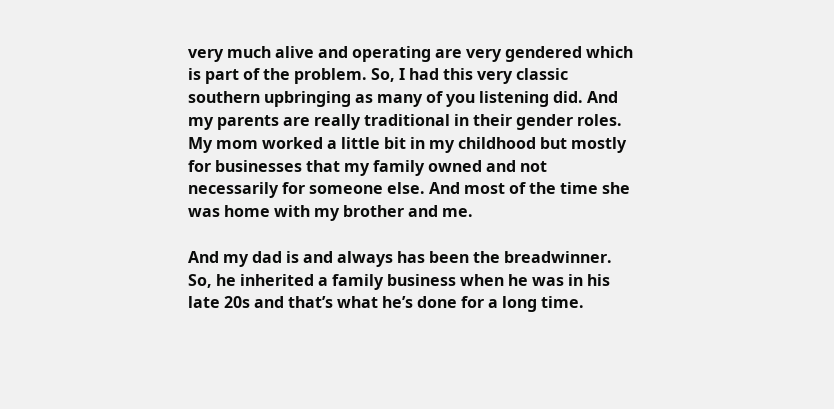very much alive and operating are very gendered which is part of the problem. So, I had this very classic southern upbringing as many of you listening did. And my parents are really traditional in their gender roles. My mom worked a little bit in my childhood but mostly for businesses that my family owned and not necessarily for someone else. And most of the time she was home with my brother and me.

And my dad is and always has been the breadwinner. So, he inherited a family business when he was in his late 20s and that’s what he’s done for a long time.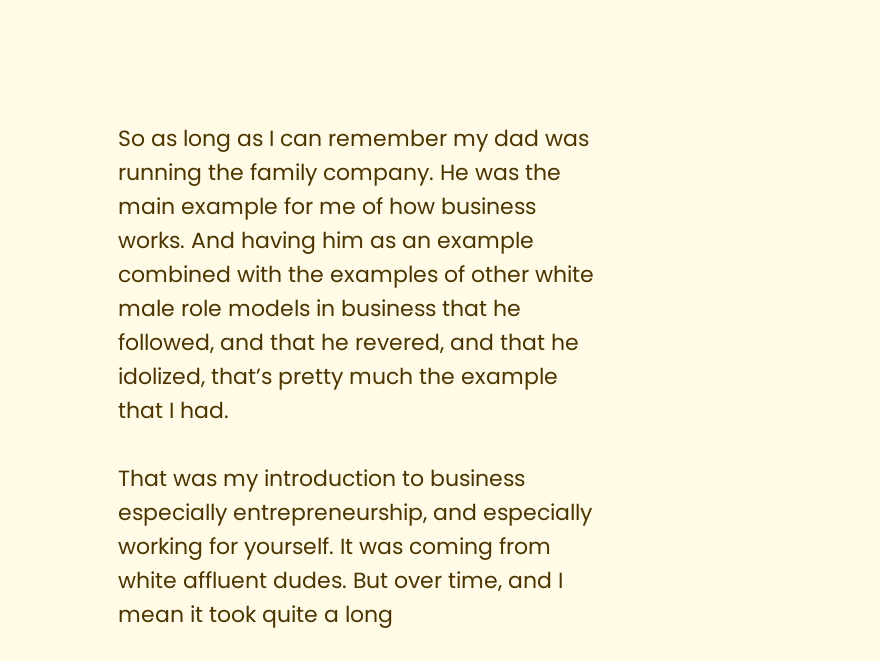So as long as I can remember my dad was running the family company. He was the main example for me of how business works. And having him as an example combined with the examples of other white male role models in business that he followed, and that he revered, and that he idolized, that’s pretty much the example that I had.

That was my introduction to business especially entrepreneurship, and especially working for yourself. It was coming from white affluent dudes. But over time, and I mean it took quite a long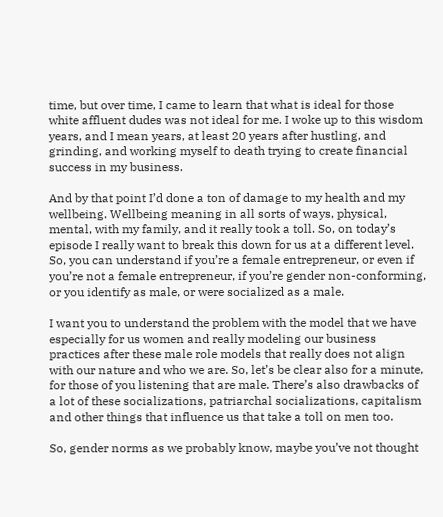time, but over time, I came to learn that what is ideal for those white affluent dudes was not ideal for me. I woke up to this wisdom years, and I mean years, at least 20 years after hustling, and grinding, and working myself to death trying to create financial success in my business.

And by that point I’d done a ton of damage to my health and my wellbeing. Wellbeing meaning in all sorts of ways, physical, mental, with my family, and it really took a toll. So, on today’s episode I really want to break this down for us at a different level. So, you can understand if you’re a female entrepreneur, or even if you’re not a female entrepreneur, if you’re gender non-conforming, or you identify as male, or were socialized as a male.

I want you to understand the problem with the model that we have especially for us women and really modeling our business practices after these male role models that really does not align with our nature and who we are. So, let’s be clear also for a minute, for those of you listening that are male. There’s also drawbacks of a lot of these socializations, patriarchal socializations, capitalism and other things that influence us that take a toll on men too.

So, gender norms as we probably know, maybe you’ve not thought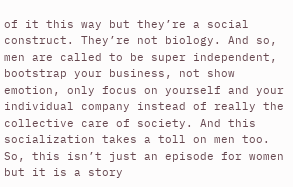of it this way but they’re a social construct. They’re not biology. And so, men are called to be super independent, bootstrap your business, not show emotion, only focus on yourself and your individual company instead of really the collective care of society. And this socialization takes a toll on men too. So, this isn’t just an episode for women but it is a story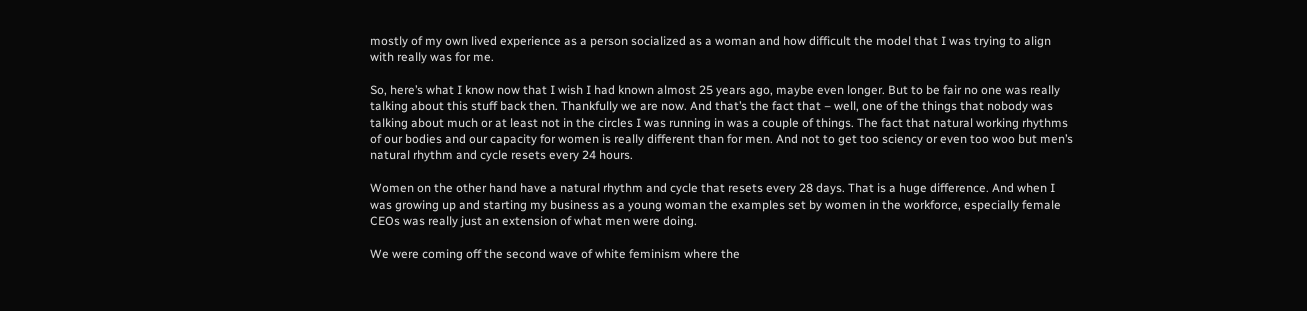mostly of my own lived experience as a person socialized as a woman and how difficult the model that I was trying to align with really was for me.

So, here’s what I know now that I wish I had known almost 25 years ago, maybe even longer. But to be fair no one was really talking about this stuff back then. Thankfully we are now. And that’s the fact that – well, one of the things that nobody was talking about much or at least not in the circles I was running in was a couple of things. The fact that natural working rhythms of our bodies and our capacity for women is really different than for men. And not to get too sciency or even too woo but men’s natural rhythm and cycle resets every 24 hours.

Women on the other hand have a natural rhythm and cycle that resets every 28 days. That is a huge difference. And when I was growing up and starting my business as a young woman the examples set by women in the workforce, especially female CEOs was really just an extension of what men were doing.

We were coming off the second wave of white feminism where the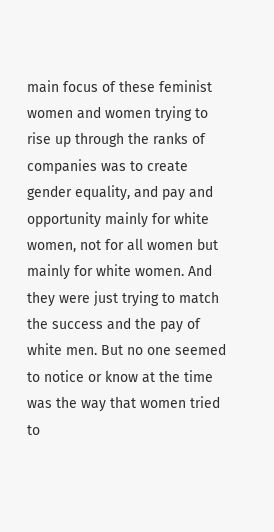main focus of these feminist women and women trying to rise up through the ranks of companies was to create gender equality, and pay and opportunity mainly for white women, not for all women but mainly for white women. And they were just trying to match the success and the pay of white men. But no one seemed to notice or know at the time was the way that women tried to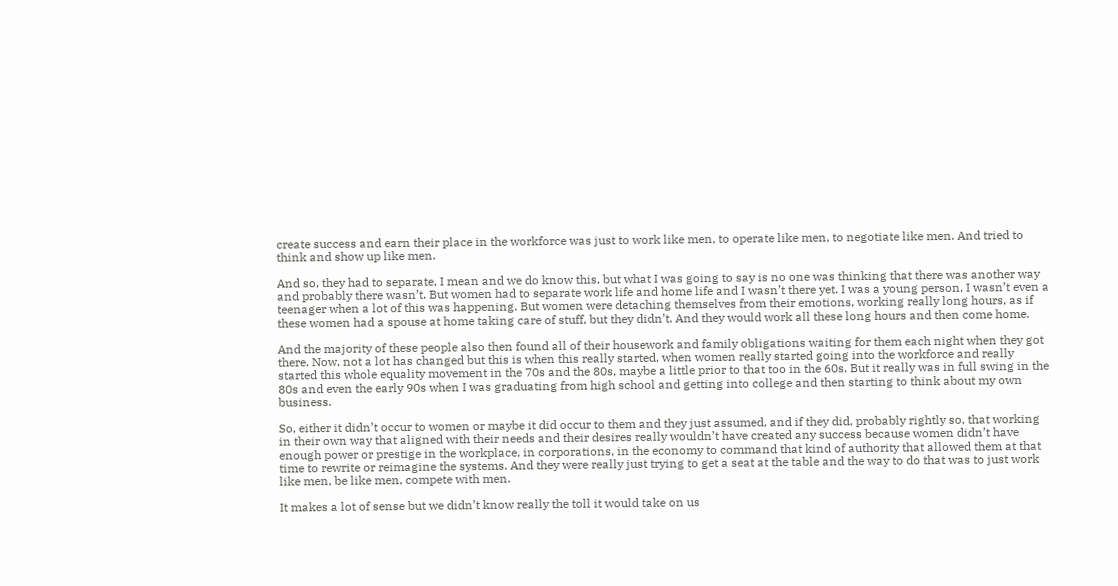create success and earn their place in the workforce was just to work like men, to operate like men, to negotiate like men. And tried to think and show up like men.

And so, they had to separate, I mean and we do know this, but what I was going to say is no one was thinking that there was another way and probably there wasn’t. But women had to separate work life and home life and I wasn’t there yet. I was a young person, I wasn’t even a teenager when a lot of this was happening. But women were detaching themselves from their emotions, working really long hours, as if these women had a spouse at home taking care of stuff, but they didn’t. And they would work all these long hours and then come home.

And the majority of these people also then found all of their housework and family obligations waiting for them each night when they got there. Now, not a lot has changed but this is when this really started, when women really started going into the workforce and really started this whole equality movement in the 70s and the 80s, maybe a little prior to that too in the 60s. But it really was in full swing in the 80s and even the early 90s when I was graduating from high school and getting into college and then starting to think about my own business.

So, either it didn’t occur to women or maybe it did occur to them and they just assumed, and if they did, probably rightly so, that working in their own way that aligned with their needs and their desires really wouldn’t have created any success because women didn’t have enough power or prestige in the workplace, in corporations, in the economy to command that kind of authority that allowed them at that time to rewrite or reimagine the systems. And they were really just trying to get a seat at the table and the way to do that was to just work like men, be like men, compete with men.

It makes a lot of sense but we didn’t know really the toll it would take on us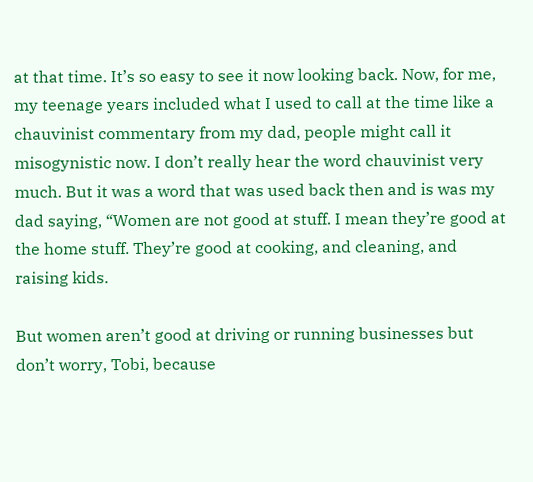at that time. It’s so easy to see it now looking back. Now, for me, my teenage years included what I used to call at the time like a chauvinist commentary from my dad, people might call it misogynistic now. I don’t really hear the word chauvinist very much. But it was a word that was used back then and is was my dad saying, “Women are not good at stuff. I mean they’re good at the home stuff. They’re good at cooking, and cleaning, and raising kids.

But women aren’t good at driving or running businesses but don’t worry, Tobi, because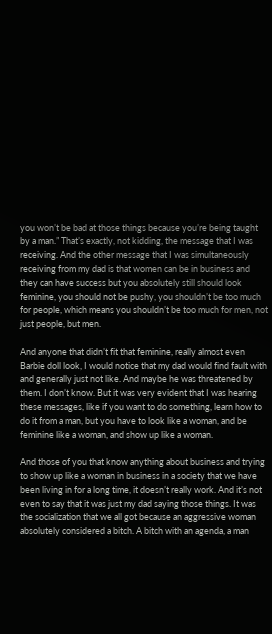you won’t be bad at those things because you’re being taught by a man.” That’s exactly, not kidding, the message that I was receiving. And the other message that I was simultaneously receiving from my dad is that women can be in business and they can have success but you absolutely still should look feminine, you should not be pushy, you shouldn’t be too much for people, which means you shouldn’t be too much for men, not just people, but men.

And anyone that didn’t fit that feminine, really almost even Barbie doll look, I would notice that my dad would find fault with and generally just not like. And maybe he was threatened by them. I don’t know. But it was very evident that I was hearing these messages, like if you want to do something, learn how to do it from a man, but you have to look like a woman, and be feminine like a woman, and show up like a woman.

And those of you that know anything about business and trying to show up like a woman in business in a society that we have been living in for a long time, it doesn’t really work. And it’s not even to say that it was just my dad saying those things. It was the socialization that we all got because an aggressive woman absolutely considered a bitch. A bitch with an agenda, a man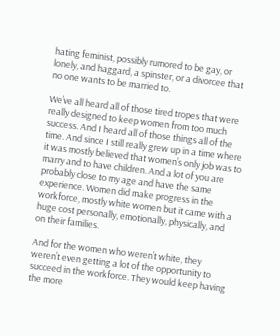hating feminist, possibly rumored to be gay, or lonely, and haggard, a spinster, or a divorcee that no one wants to be married to.

We’ve all heard all of those tired tropes that were really designed to keep women from too much success. And I heard all of those things all of the time. And since I still really grew up in a time where it was mostly believed that women’s only job was to marry and to have children. And a lot of you are probably close to my age and have the same experience. Women did make progress in the workforce, mostly white women but it came with a huge cost personally, emotionally, physically, and on their families.

And for the women who weren’t white, they weren’t even getting a lot of the opportunity to succeed in the workforce. They would keep having the more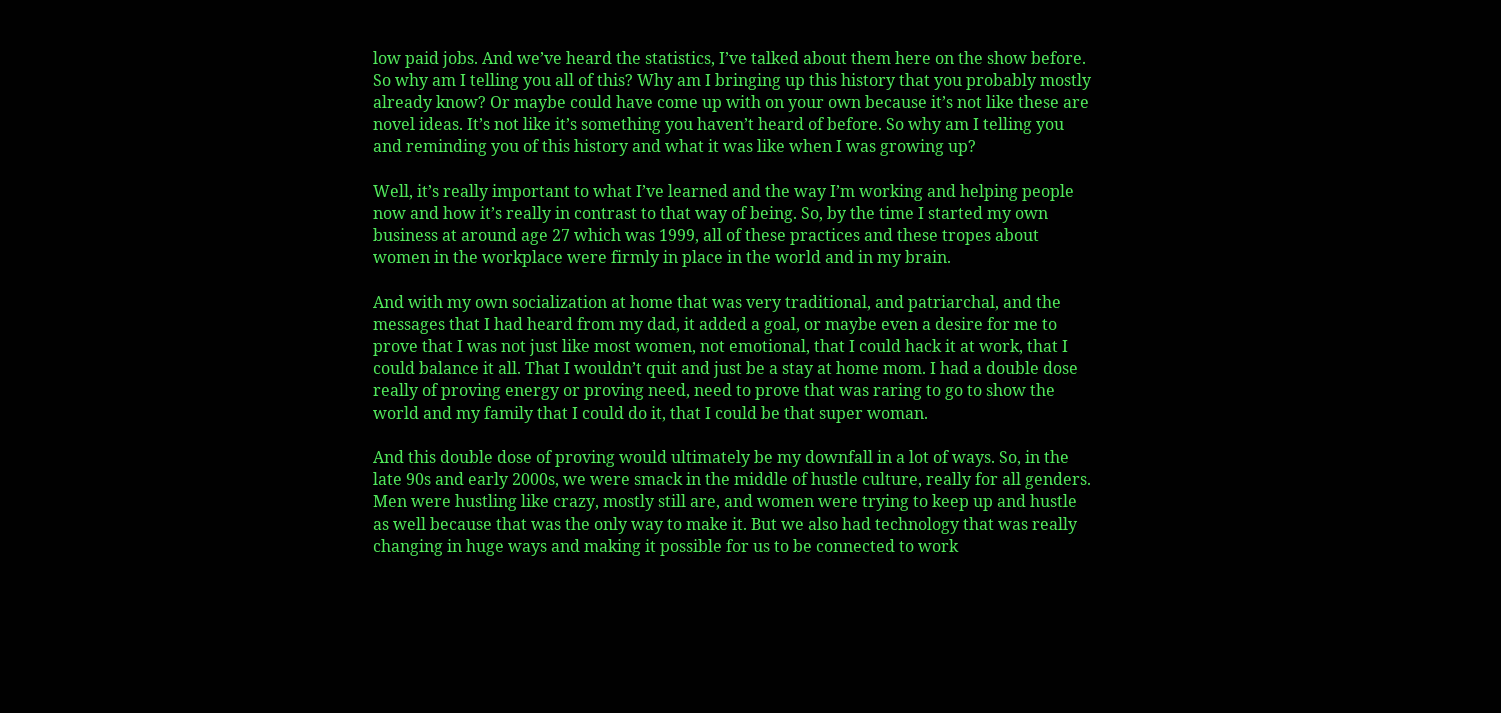low paid jobs. And we’ve heard the statistics, I’ve talked about them here on the show before. So why am I telling you all of this? Why am I bringing up this history that you probably mostly already know? Or maybe could have come up with on your own because it’s not like these are novel ideas. It’s not like it’s something you haven’t heard of before. So why am I telling you and reminding you of this history and what it was like when I was growing up?

Well, it’s really important to what I’ve learned and the way I’m working and helping people now and how it’s really in contrast to that way of being. So, by the time I started my own business at around age 27 which was 1999, all of these practices and these tropes about women in the workplace were firmly in place in the world and in my brain.

And with my own socialization at home that was very traditional, and patriarchal, and the messages that I had heard from my dad, it added a goal, or maybe even a desire for me to prove that I was not just like most women, not emotional, that I could hack it at work, that I could balance it all. That I wouldn’t quit and just be a stay at home mom. I had a double dose really of proving energy or proving need, need to prove that was raring to go to show the world and my family that I could do it, that I could be that super woman.

And this double dose of proving would ultimately be my downfall in a lot of ways. So, in the late 90s and early 2000s, we were smack in the middle of hustle culture, really for all genders. Men were hustling like crazy, mostly still are, and women were trying to keep up and hustle as well because that was the only way to make it. But we also had technology that was really changing in huge ways and making it possible for us to be connected to work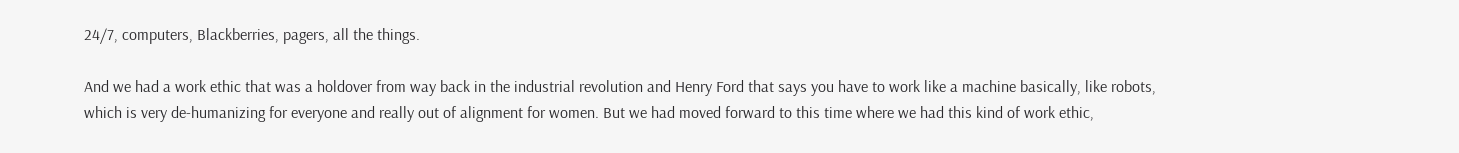24/7, computers, Blackberries, pagers, all the things.

And we had a work ethic that was a holdover from way back in the industrial revolution and Henry Ford that says you have to work like a machine basically, like robots, which is very de-humanizing for everyone and really out of alignment for women. But we had moved forward to this time where we had this kind of work ethic,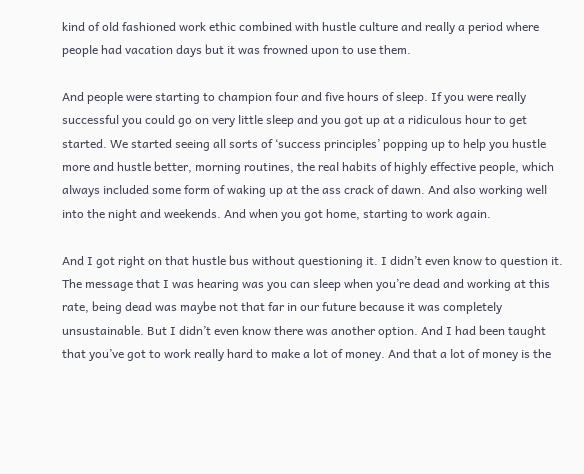kind of old fashioned work ethic combined with hustle culture and really a period where people had vacation days but it was frowned upon to use them.

And people were starting to champion four and five hours of sleep. If you were really successful you could go on very little sleep and you got up at a ridiculous hour to get started. We started seeing all sorts of ‘success principles’ popping up to help you hustle more and hustle better, morning routines, the real habits of highly effective people, which always included some form of waking up at the ass crack of dawn. And also working well into the night and weekends. And when you got home, starting to work again.

And I got right on that hustle bus without questioning it. I didn’t even know to question it. The message that I was hearing was you can sleep when you’re dead and working at this rate, being dead was maybe not that far in our future because it was completely unsustainable. But I didn’t even know there was another option. And I had been taught that you’ve got to work really hard to make a lot of money. And that a lot of money is the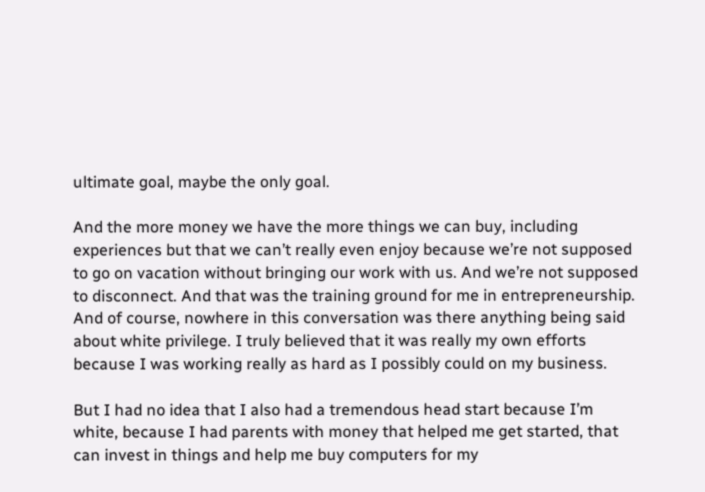ultimate goal, maybe the only goal.

And the more money we have the more things we can buy, including experiences but that we can’t really even enjoy because we’re not supposed to go on vacation without bringing our work with us. And we’re not supposed to disconnect. And that was the training ground for me in entrepreneurship. And of course, nowhere in this conversation was there anything being said about white privilege. I truly believed that it was really my own efforts because I was working really as hard as I possibly could on my business.

But I had no idea that I also had a tremendous head start because I’m white, because I had parents with money that helped me get started, that can invest in things and help me buy computers for my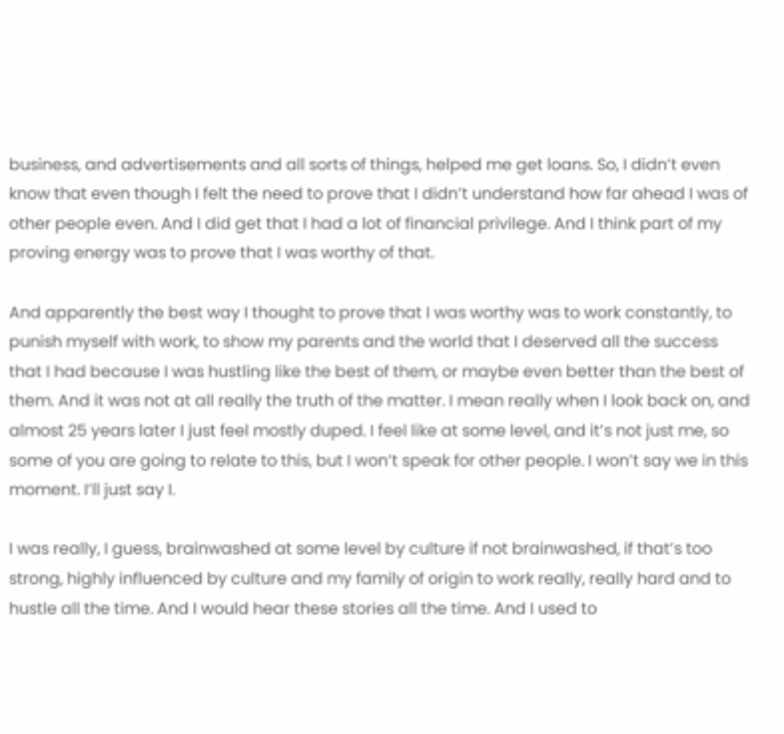business, and advertisements and all sorts of things, helped me get loans. So, I didn’t even know that even though I felt the need to prove that I didn’t understand how far ahead I was of other people even. And I did get that I had a lot of financial privilege. And I think part of my proving energy was to prove that I was worthy of that.

And apparently the best way I thought to prove that I was worthy was to work constantly, to punish myself with work, to show my parents and the world that I deserved all the success that I had because I was hustling like the best of them, or maybe even better than the best of them. And it was not at all really the truth of the matter. I mean really when I look back on, and almost 25 years later I just feel mostly duped. I feel like at some level, and it’s not just me, so some of you are going to relate to this, but I won’t speak for other people. I won’t say we in this moment. I’ll just say I.

I was really, I guess, brainwashed at some level by culture if not brainwashed, if that’s too strong, highly influenced by culture and my family of origin to work really, really hard and to hustle all the time. And I would hear these stories all the time. And I used to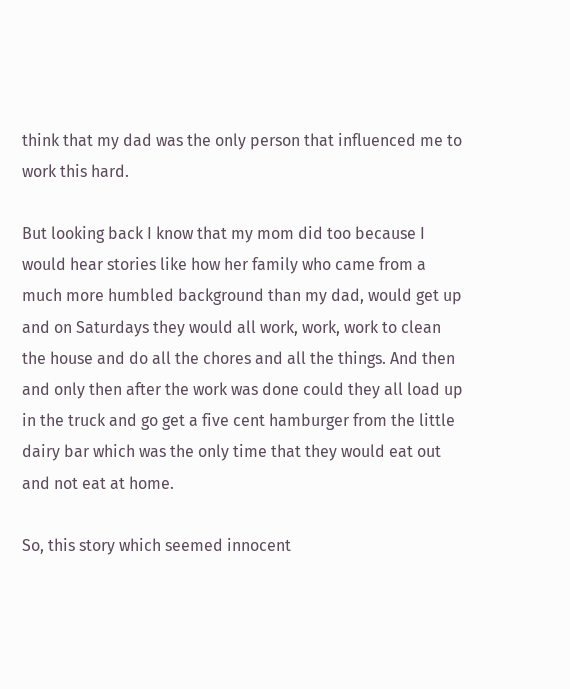think that my dad was the only person that influenced me to work this hard.

But looking back I know that my mom did too because I would hear stories like how her family who came from a much more humbled background than my dad, would get up and on Saturdays they would all work, work, work to clean the house and do all the chores and all the things. And then and only then after the work was done could they all load up in the truck and go get a five cent hamburger from the little dairy bar which was the only time that they would eat out and not eat at home.

So, this story which seemed innocent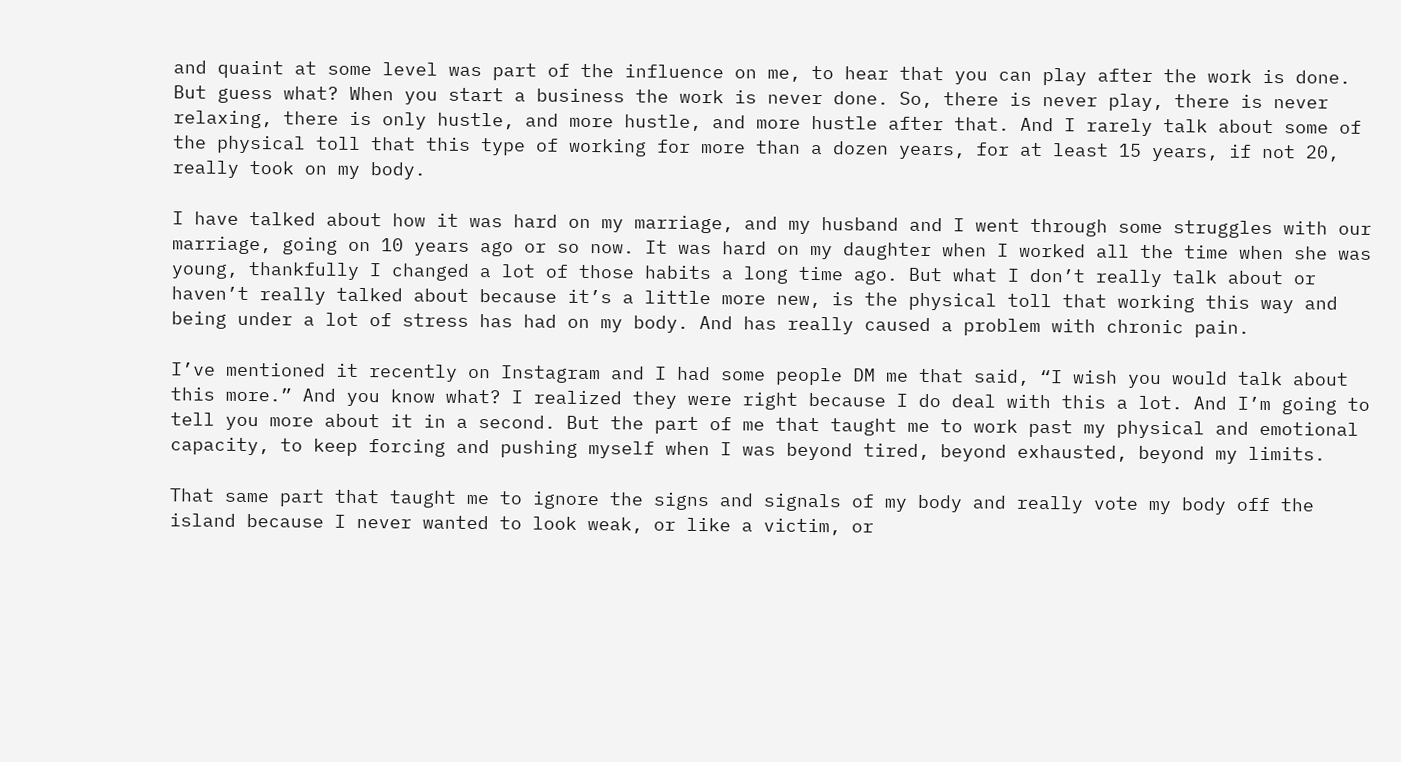and quaint at some level was part of the influence on me, to hear that you can play after the work is done. But guess what? When you start a business the work is never done. So, there is never play, there is never relaxing, there is only hustle, and more hustle, and more hustle after that. And I rarely talk about some of the physical toll that this type of working for more than a dozen years, for at least 15 years, if not 20, really took on my body.

I have talked about how it was hard on my marriage, and my husband and I went through some struggles with our marriage, going on 10 years ago or so now. It was hard on my daughter when I worked all the time when she was young, thankfully I changed a lot of those habits a long time ago. But what I don’t really talk about or haven’t really talked about because it’s a little more new, is the physical toll that working this way and being under a lot of stress has had on my body. And has really caused a problem with chronic pain.

I’ve mentioned it recently on Instagram and I had some people DM me that said, “I wish you would talk about this more.” And you know what? I realized they were right because I do deal with this a lot. And I’m going to tell you more about it in a second. But the part of me that taught me to work past my physical and emotional capacity, to keep forcing and pushing myself when I was beyond tired, beyond exhausted, beyond my limits.

That same part that taught me to ignore the signs and signals of my body and really vote my body off the island because I never wanted to look weak, or like a victim, or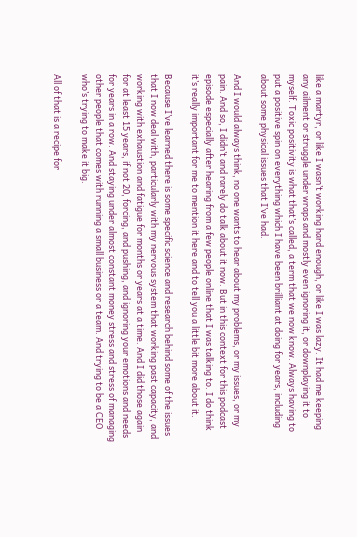like a martyr, or like I wasn’t working hard enough, or like I was lazy. It had me keeping any ailment or struggle under wraps and mostly even ignoring it, or downplaying it to myself. Toxic positivity is what that’s called, a term that we now know. Always having to put a positive spin on everything which I have been brilliant at doing for years, including about some physical issues that I’ve had.

And I would always think, no one wants to hear about my problems, or my issues, or my pain. And so, I didn’t and rarely do talk about it now. But in this context for this podcast episode especially after hearing from a few people online that I was talking to. I do think it’s really important for me to mention it here and to tell you a little bit more about it.

Because I’ve learned there is some specific science and research behind some of the issues that I now deal with, particularly with my nervous system that working past capacity, and working with exhaustion and fatigue for months or years at a time. And I did those again for at least 15 years, if not 20, forcing, and pushing, and ignoring your emotions and needs for years in a row. And staying under almost constant money stress and stress of managing other people that comes with running a small business or a team. And trying to be a CEO who’s trying to make it big.

All of that is a recipe for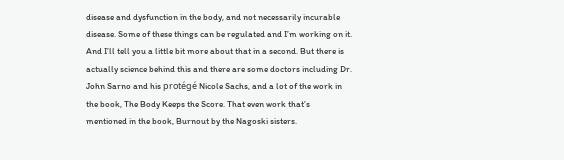disease and dysfunction in the body, and not necessarily incurable disease. Some of these things can be regulated and I’m working on it. And I’ll tell you a little bit more about that in a second. But there is actually science behind this and there are some doctors including Dr. John Sarno and his protégé Nicole Sachs, and a lot of the work in the book, The Body Keeps the Score. That even work that’s mentioned in the book, Burnout by the Nagoski sisters.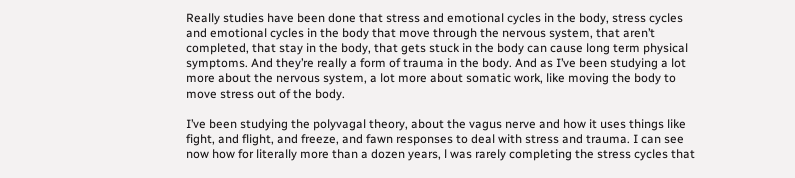Really studies have been done that stress and emotional cycles in the body, stress cycles and emotional cycles in the body that move through the nervous system, that aren’t completed, that stay in the body, that gets stuck in the body can cause long term physical symptoms. And they’re really a form of trauma in the body. And as I’ve been studying a lot more about the nervous system, a lot more about somatic work, like moving the body to move stress out of the body.

I’ve been studying the polyvagal theory, about the vagus nerve and how it uses things like fight, and flight, and freeze, and fawn responses to deal with stress and trauma. I can see now how for literally more than a dozen years, l was rarely completing the stress cycles that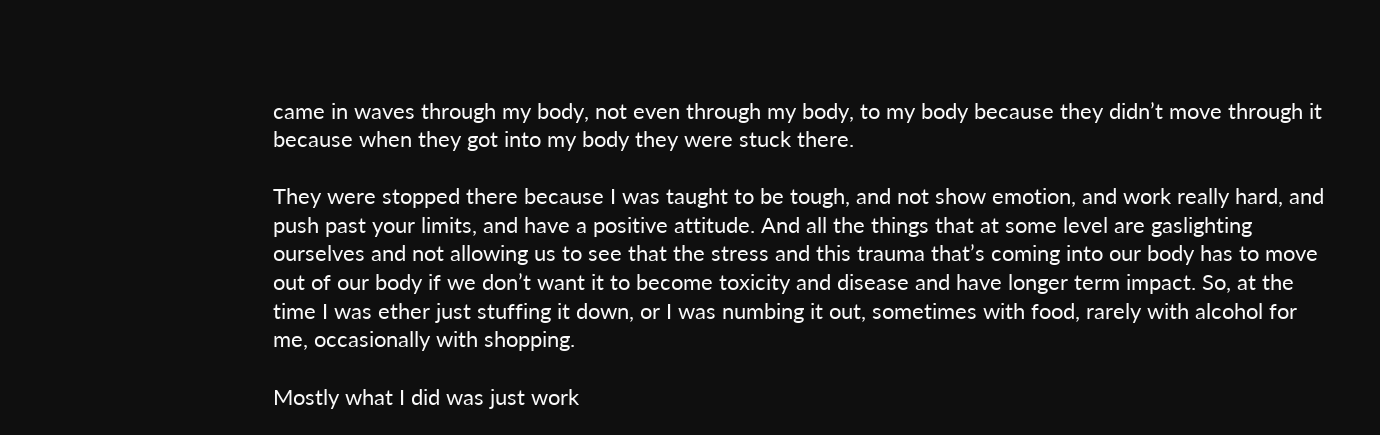came in waves through my body, not even through my body, to my body because they didn’t move through it because when they got into my body they were stuck there.

They were stopped there because I was taught to be tough, and not show emotion, and work really hard, and push past your limits, and have a positive attitude. And all the things that at some level are gaslighting ourselves and not allowing us to see that the stress and this trauma that’s coming into our body has to move out of our body if we don’t want it to become toxicity and disease and have longer term impact. So, at the time I was ether just stuffing it down, or I was numbing it out, sometimes with food, rarely with alcohol for me, occasionally with shopping.

Mostly what I did was just work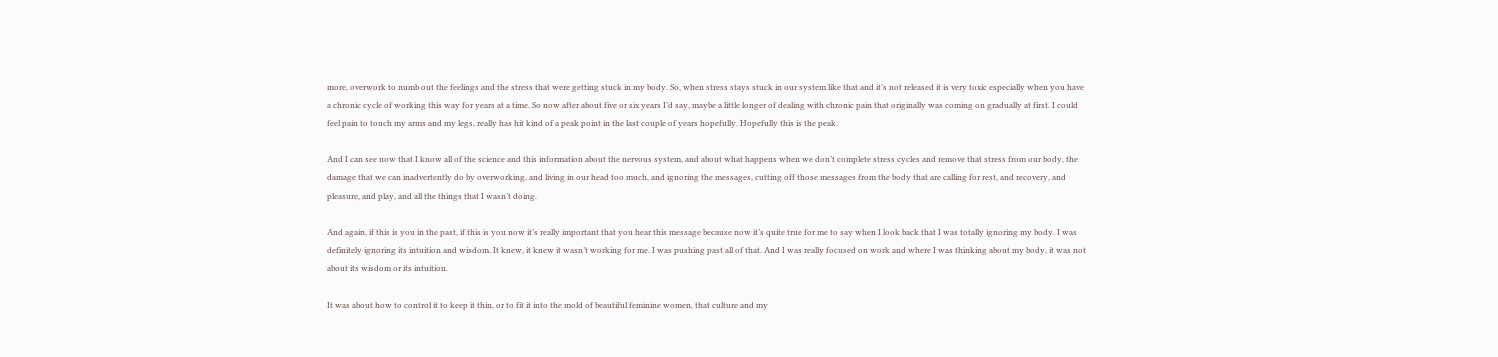more, overwork to numb out the feelings and the stress that were getting stuck in my body. So, when stress stays stuck in our system like that and it’s not released it is very toxic especially when you have a chronic cycle of working this way for years at a time. So now after about five or six years I’d say, maybe a little longer of dealing with chronic pain that originally was coming on gradually at first. I could feel pain to touch my arms and my legs, really has hit kind of a peak point in the last couple of years hopefully. Hopefully this is the peak.

And I can see now that I know all of the science and this information about the nervous system, and about what happens when we don’t complete stress cycles and remove that stress from our body, the damage that we can inadvertently do by overworking, and living in our head too much, and ignoring the messages, cutting off those messages from the body that are calling for rest, and recovery, and pleasure, and play, and all the things that I wasn’t doing.

And again, if this is you in the past, if this is you now it’s really important that you hear this message because now it’s quite true for me to say when I look back that I was totally ignoring my body. I was definitely ignoring its intuition and wisdom. It knew, it knew it wasn’t working for me. I was pushing past all of that. And I was really focused on work and where I was thinking about my body, it was not about its wisdom or its intuition.

It was about how to control it to keep it thin, or to fit it into the mold of beautiful feminine women, that culture and my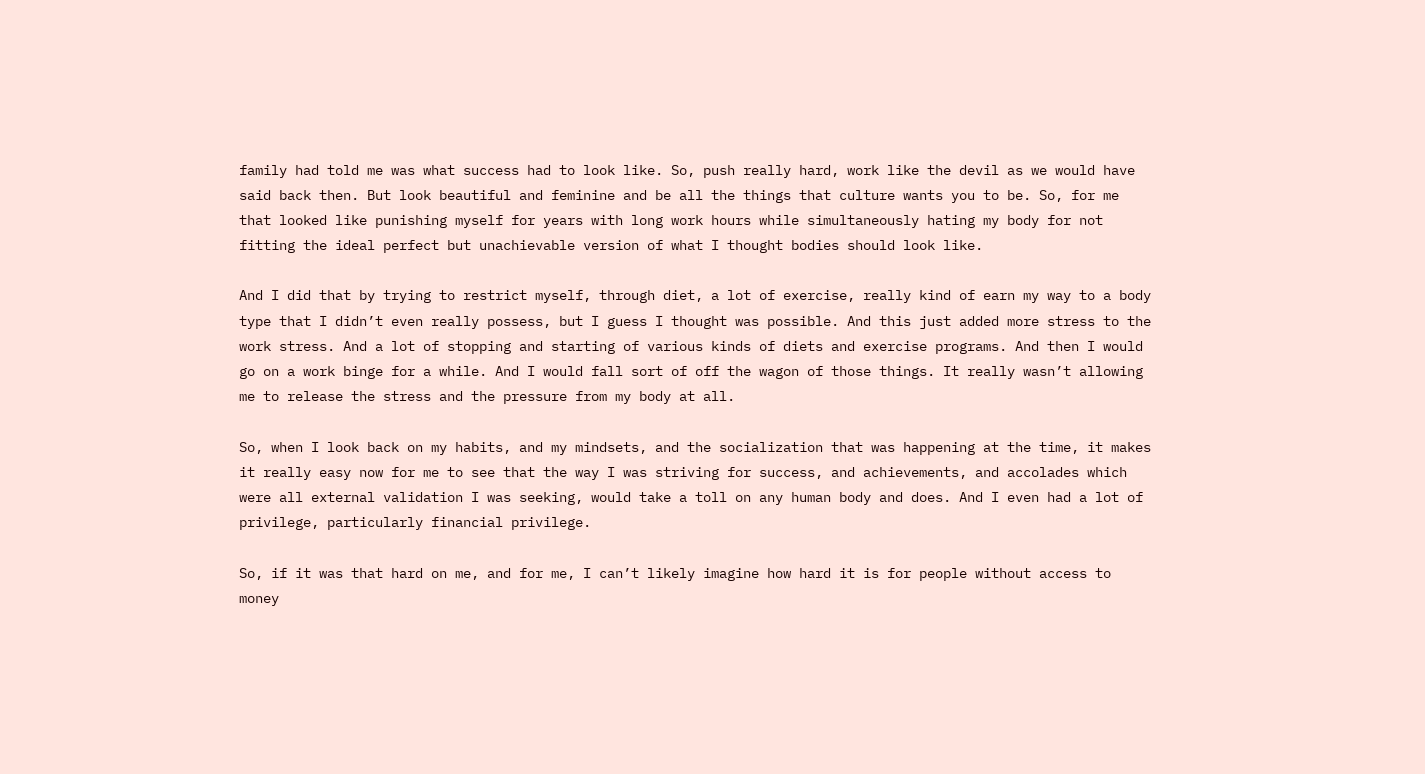family had told me was what success had to look like. So, push really hard, work like the devil as we would have said back then. But look beautiful and feminine and be all the things that culture wants you to be. So, for me that looked like punishing myself for years with long work hours while simultaneously hating my body for not fitting the ideal perfect but unachievable version of what I thought bodies should look like.

And I did that by trying to restrict myself, through diet, a lot of exercise, really kind of earn my way to a body type that I didn’t even really possess, but I guess I thought was possible. And this just added more stress to the work stress. And a lot of stopping and starting of various kinds of diets and exercise programs. And then I would go on a work binge for a while. And I would fall sort of off the wagon of those things. It really wasn’t allowing me to release the stress and the pressure from my body at all.

So, when I look back on my habits, and my mindsets, and the socialization that was happening at the time, it makes it really easy now for me to see that the way I was striving for success, and achievements, and accolades which were all external validation I was seeking, would take a toll on any human body and does. And I even had a lot of privilege, particularly financial privilege.

So, if it was that hard on me, and for me, I can’t likely imagine how hard it is for people without access to money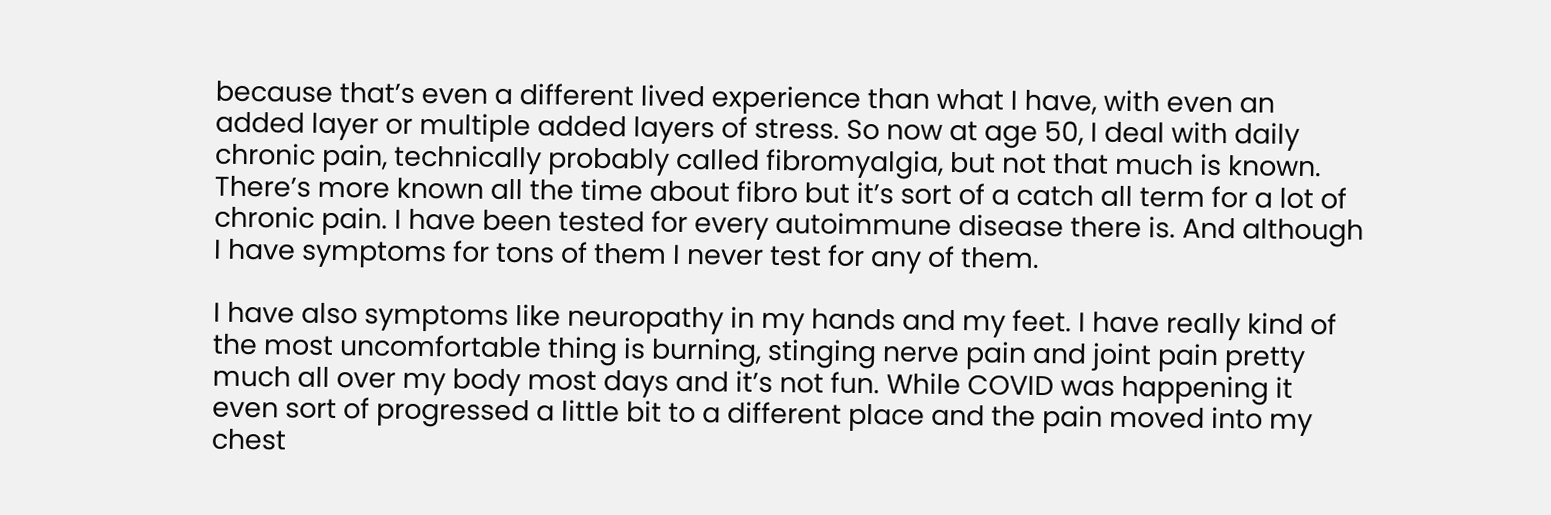because that’s even a different lived experience than what I have, with even an added layer or multiple added layers of stress. So now at age 50, I deal with daily chronic pain, technically probably called fibromyalgia, but not that much is known. There’s more known all the time about fibro but it’s sort of a catch all term for a lot of chronic pain. I have been tested for every autoimmune disease there is. And although I have symptoms for tons of them I never test for any of them.

I have also symptoms like neuropathy in my hands and my feet. I have really kind of the most uncomfortable thing is burning, stinging nerve pain and joint pain pretty much all over my body most days and it’s not fun. While COVID was happening it even sort of progressed a little bit to a different place and the pain moved into my chest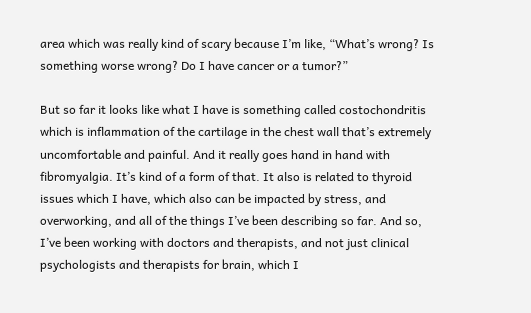area which was really kind of scary because I’m like, “What’s wrong? Is something worse wrong? Do I have cancer or a tumor?”

But so far it looks like what I have is something called costochondritis which is inflammation of the cartilage in the chest wall that’s extremely uncomfortable and painful. And it really goes hand in hand with fibromyalgia. It’s kind of a form of that. It also is related to thyroid issues which I have, which also can be impacted by stress, and overworking, and all of the things I’ve been describing so far. And so, I’ve been working with doctors and therapists, and not just clinical psychologists and therapists for brain, which I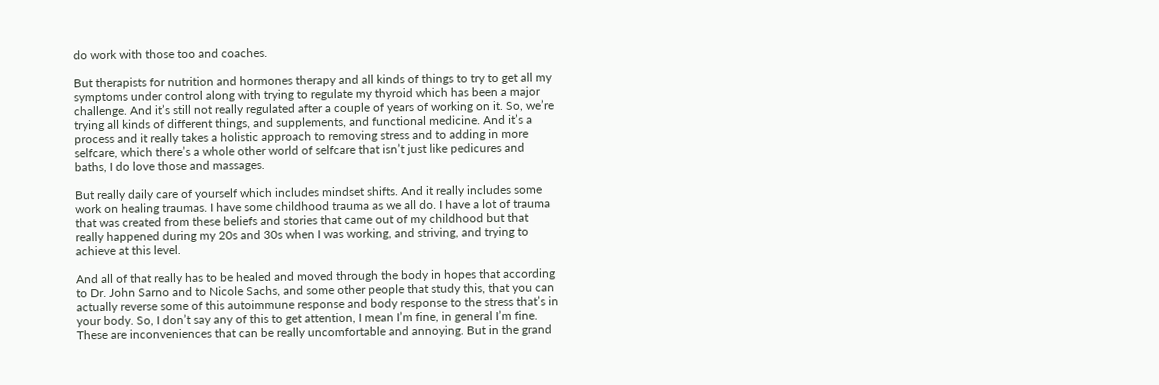do work with those too and coaches.

But therapists for nutrition and hormones therapy and all kinds of things to try to get all my symptoms under control along with trying to regulate my thyroid which has been a major challenge. And it’s still not really regulated after a couple of years of working on it. So, we’re trying all kinds of different things, and supplements, and functional medicine. And it’s a process and it really takes a holistic approach to removing stress and to adding in more selfcare, which there’s a whole other world of selfcare that isn’t just like pedicures and baths, I do love those and massages.

But really daily care of yourself which includes mindset shifts. And it really includes some work on healing traumas. I have some childhood trauma as we all do. I have a lot of trauma that was created from these beliefs and stories that came out of my childhood but that really happened during my 20s and 30s when I was working, and striving, and trying to achieve at this level.

And all of that really has to be healed and moved through the body in hopes that according to Dr. John Sarno and to Nicole Sachs, and some other people that study this, that you can actually reverse some of this autoimmune response and body response to the stress that’s in your body. So, I don’t say any of this to get attention, I mean I’m fine, in general I’m fine. These are inconveniences that can be really uncomfortable and annoying. But in the grand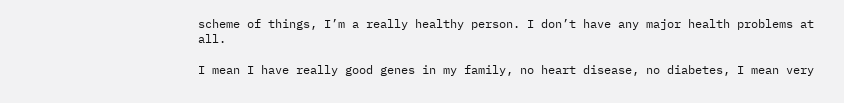scheme of things, I’m a really healthy person. I don’t have any major health problems at all.

I mean I have really good genes in my family, no heart disease, no diabetes, I mean very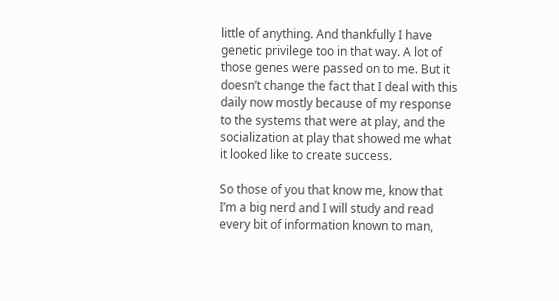little of anything. And thankfully I have genetic privilege too in that way. A lot of those genes were passed on to me. But it doesn’t change the fact that I deal with this daily now mostly because of my response to the systems that were at play, and the socialization at play that showed me what it looked like to create success.

So those of you that know me, know that I’m a big nerd and I will study and read every bit of information known to man,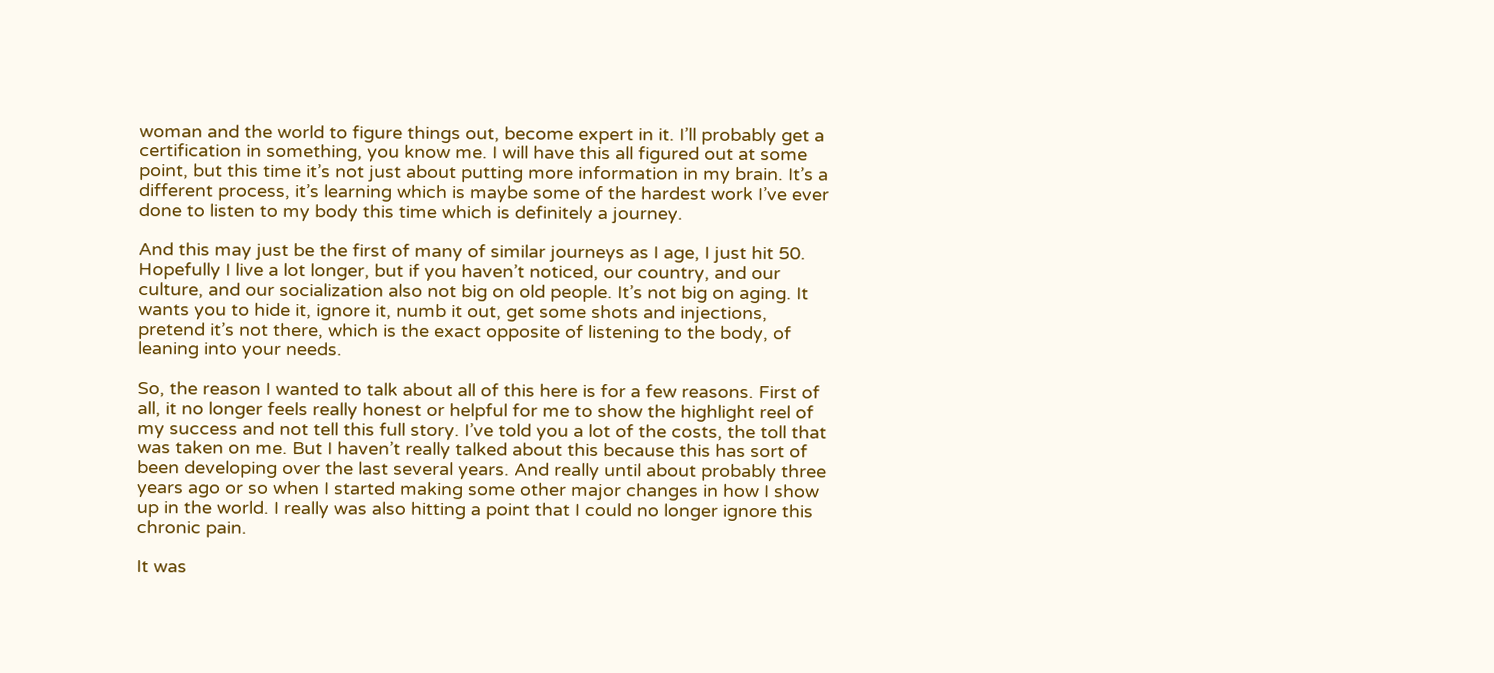woman and the world to figure things out, become expert in it. I’ll probably get a certification in something, you know me. I will have this all figured out at some point, but this time it’s not just about putting more information in my brain. It’s a different process, it’s learning which is maybe some of the hardest work I’ve ever done to listen to my body this time which is definitely a journey.

And this may just be the first of many of similar journeys as I age, I just hit 50. Hopefully I live a lot longer, but if you haven’t noticed, our country, and our culture, and our socialization also not big on old people. It’s not big on aging. It wants you to hide it, ignore it, numb it out, get some shots and injections, pretend it’s not there, which is the exact opposite of listening to the body, of leaning into your needs.

So, the reason I wanted to talk about all of this here is for a few reasons. First of all, it no longer feels really honest or helpful for me to show the highlight reel of my success and not tell this full story. I’ve told you a lot of the costs, the toll that was taken on me. But I haven’t really talked about this because this has sort of been developing over the last several years. And really until about probably three years ago or so when I started making some other major changes in how I show up in the world. I really was also hitting a point that I could no longer ignore this chronic pain.

It was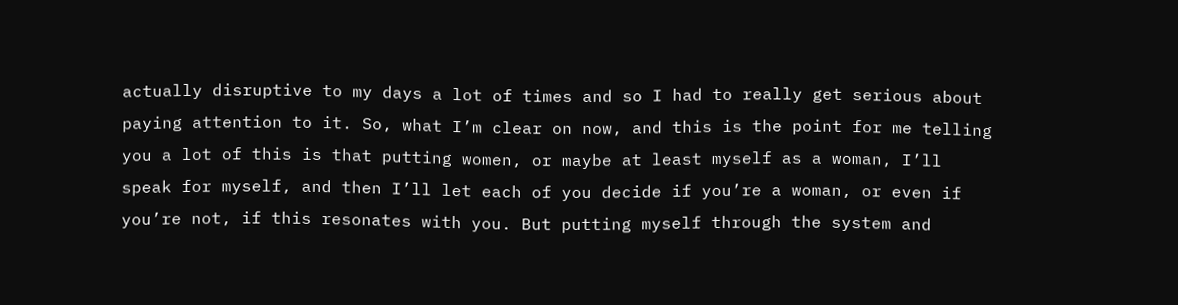actually disruptive to my days a lot of times and so I had to really get serious about paying attention to it. So, what I’m clear on now, and this is the point for me telling you a lot of this is that putting women, or maybe at least myself as a woman, I’ll speak for myself, and then I’ll let each of you decide if you’re a woman, or even if you’re not, if this resonates with you. But putting myself through the system and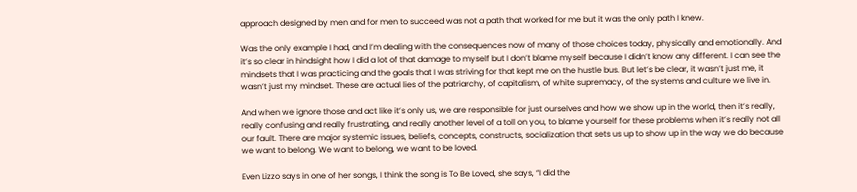approach designed by men and for men to succeed was not a path that worked for me but it was the only path I knew.

Was the only example I had, and I’m dealing with the consequences now of many of those choices today, physically and emotionally. And it’s so clear in hindsight how I did a lot of that damage to myself but I don’t blame myself because I didn’t know any different. I can see the mindsets that I was practicing and the goals that I was striving for that kept me on the hustle bus. But let’s be clear, it wasn’t just me, it wasn’t just my mindset. These are actual lies of the patriarchy, of capitalism, of white supremacy, of the systems and culture we live in.

And when we ignore those and act like it’s only us, we are responsible for just ourselves and how we show up in the world, then it’s really, really confusing and really frustrating, and really another level of a toll on you, to blame yourself for these problems when it’s really not all our fault. There are major systemic issues, beliefs, concepts, constructs, socialization that sets us up to show up in the way we do because we want to belong. We want to belong, we want to be loved.

Even Lizzo says in one of her songs, I think the song is To Be Loved, she says, “I did the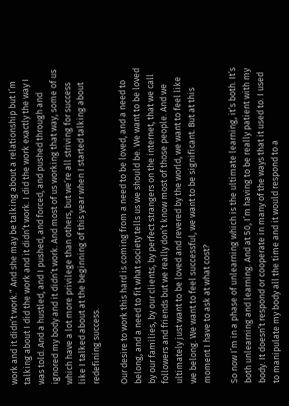work and it didn’t work.” And she may be talking about a relationship but I’m talking about I did the work and it didn’t work. I did the work exactly the way I was told. And a hustled, and I pushed, and forced, and pushed through and ignored my body and it didn’t work. And most of us working that way, some of us which have a lot more privilege than others, but we’re all striving for success like I talked about at the beginning of this year when I started talking about redefining success.

Our desire to work this hard is coming from a need to be loved, and a need to belong, and a need to fit what society tells us we should be. We want to be loved by our families, by our clients, by perfect strangers on the internet, that we call followers and friends but we really don’t know most of those people. And we ultimately just want to be loved and revered by the world, we want to feel like we belong. We want to feel successful, we want to be significant. But at this moment I have to ask at what cost?

So now I’m in a phase of unlearning which is the ultimate learning, it’s both. It’s both unlearning and learning. And at 50, I’m having to be really patient with my body. It doesn’t respond or cooperate in many of the ways that it used to. I used to manipulate my body all the time and it would respond to a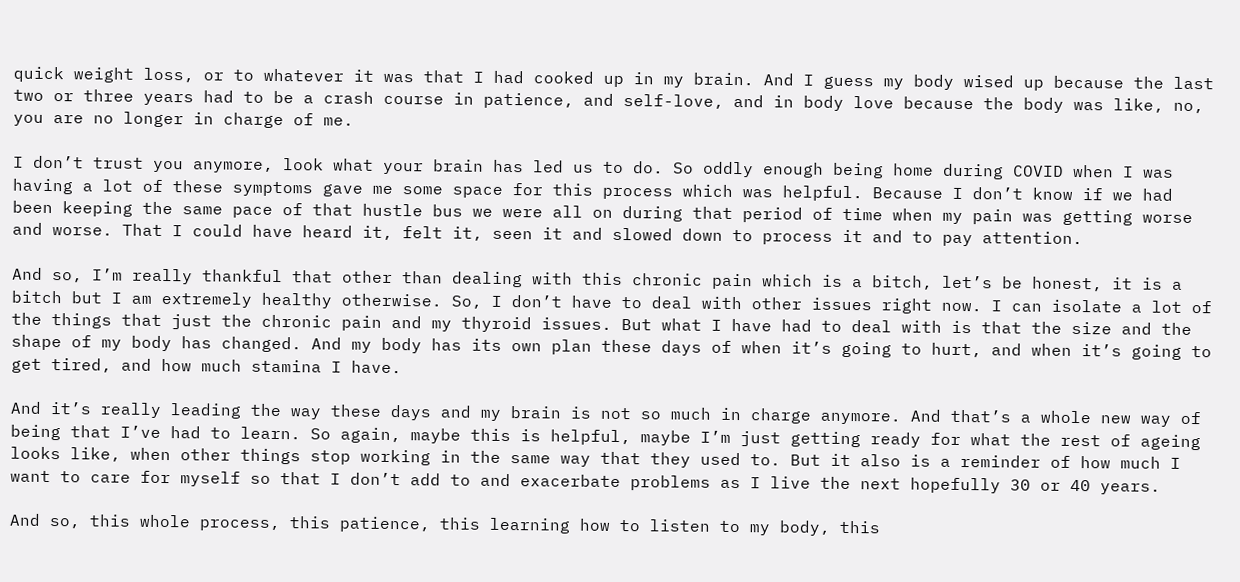quick weight loss, or to whatever it was that I had cooked up in my brain. And I guess my body wised up because the last two or three years had to be a crash course in patience, and self-love, and in body love because the body was like, no, you are no longer in charge of me.

I don’t trust you anymore, look what your brain has led us to do. So oddly enough being home during COVID when I was having a lot of these symptoms gave me some space for this process which was helpful. Because I don’t know if we had been keeping the same pace of that hustle bus we were all on during that period of time when my pain was getting worse and worse. That I could have heard it, felt it, seen it and slowed down to process it and to pay attention.

And so, I’m really thankful that other than dealing with this chronic pain which is a bitch, let’s be honest, it is a bitch but I am extremely healthy otherwise. So, I don’t have to deal with other issues right now. I can isolate a lot of the things that just the chronic pain and my thyroid issues. But what I have had to deal with is that the size and the shape of my body has changed. And my body has its own plan these days of when it’s going to hurt, and when it’s going to get tired, and how much stamina I have.

And it’s really leading the way these days and my brain is not so much in charge anymore. And that’s a whole new way of being that I’ve had to learn. So again, maybe this is helpful, maybe I’m just getting ready for what the rest of ageing looks like, when other things stop working in the same way that they used to. But it also is a reminder of how much I want to care for myself so that I don’t add to and exacerbate problems as I live the next hopefully 30 or 40 years.

And so, this whole process, this patience, this learning how to listen to my body, this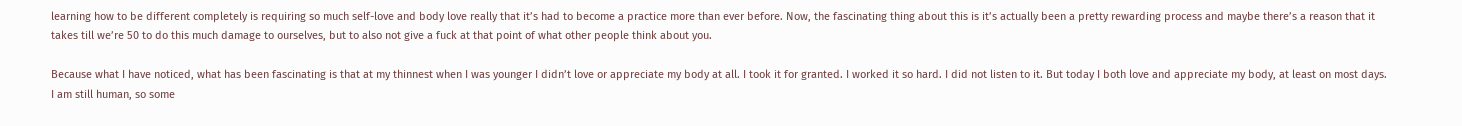learning how to be different completely is requiring so much self-love and body love really that it’s had to become a practice more than ever before. Now, the fascinating thing about this is it’s actually been a pretty rewarding process and maybe there’s a reason that it takes till we’re 50 to do this much damage to ourselves, but to also not give a fuck at that point of what other people think about you.

Because what I have noticed, what has been fascinating is that at my thinnest when I was younger I didn’t love or appreciate my body at all. I took it for granted. I worked it so hard. I did not listen to it. But today I both love and appreciate my body, at least on most days. I am still human, so some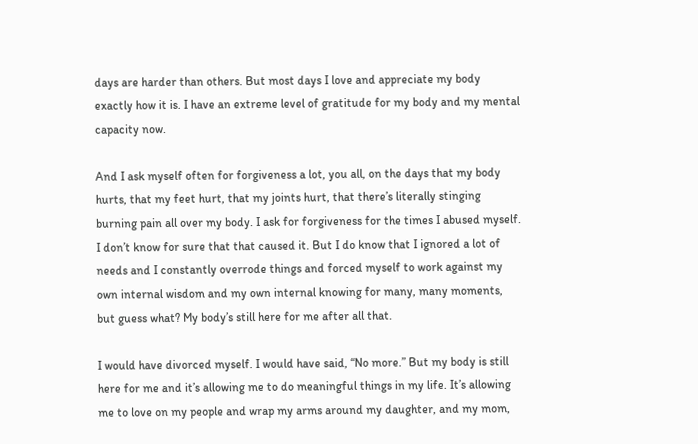days are harder than others. But most days I love and appreciate my body exactly how it is. I have an extreme level of gratitude for my body and my mental capacity now.

And I ask myself often for forgiveness a lot, you all, on the days that my body hurts, that my feet hurt, that my joints hurt, that there’s literally stinging burning pain all over my body. I ask for forgiveness for the times I abused myself. I don’t know for sure that that caused it. But I do know that I ignored a lot of needs and I constantly overrode things and forced myself to work against my own internal wisdom and my own internal knowing for many, many moments, but guess what? My body’s still here for me after all that.

I would have divorced myself. I would have said, “No more.” But my body is still here for me and it’s allowing me to do meaningful things in my life. It’s allowing me to love on my people and wrap my arms around my daughter, and my mom,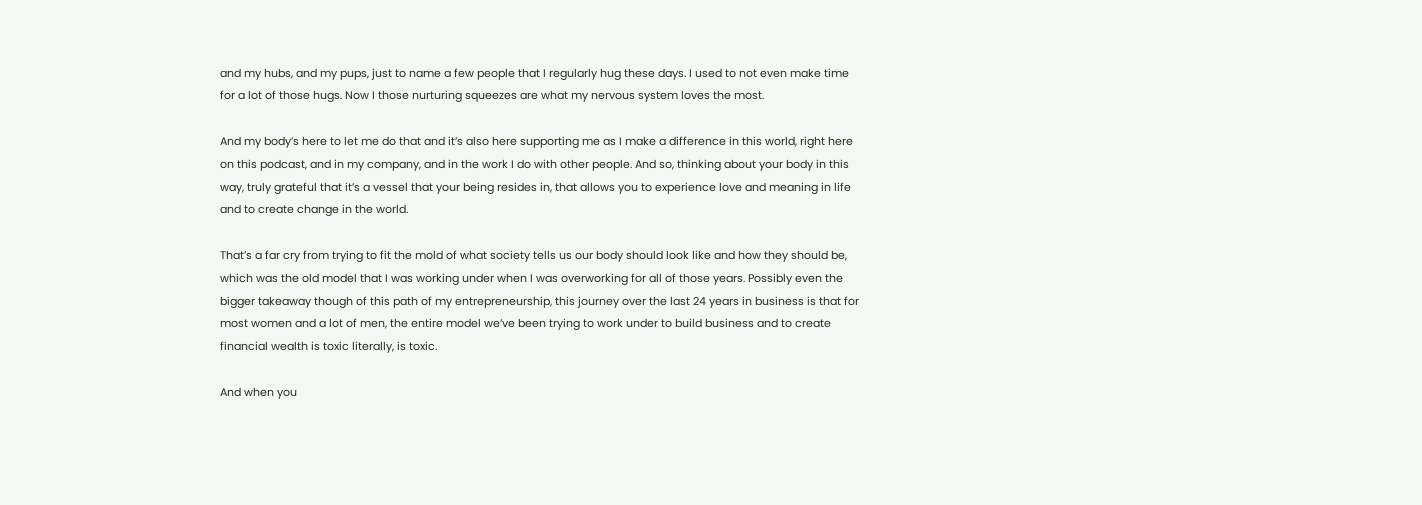and my hubs, and my pups, just to name a few people that I regularly hug these days. I used to not even make time for a lot of those hugs. Now I those nurturing squeezes are what my nervous system loves the most.

And my body’s here to let me do that and it’s also here supporting me as I make a difference in this world, right here on this podcast, and in my company, and in the work I do with other people. And so, thinking about your body in this way, truly grateful that it’s a vessel that your being resides in, that allows you to experience love and meaning in life and to create change in the world.

That’s a far cry from trying to fit the mold of what society tells us our body should look like and how they should be, which was the old model that I was working under when I was overworking for all of those years. Possibly even the bigger takeaway though of this path of my entrepreneurship, this journey over the last 24 years in business is that for most women and a lot of men, the entire model we’ve been trying to work under to build business and to create financial wealth is toxic literally, is toxic.

And when you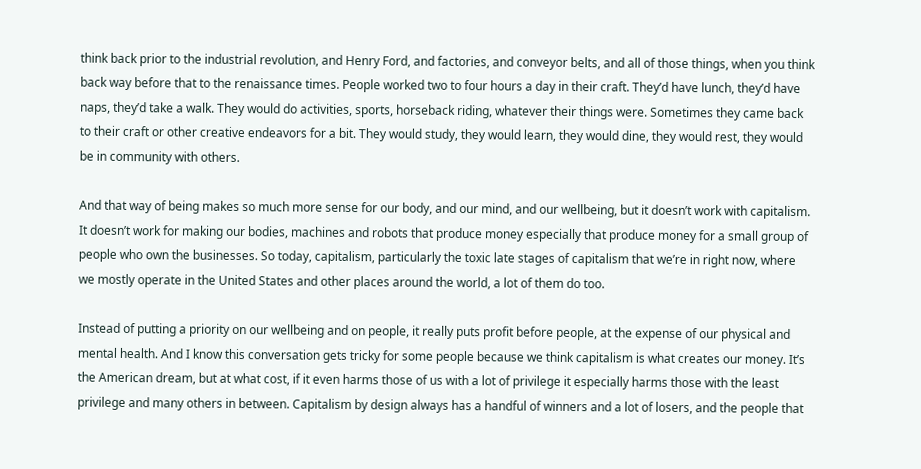think back prior to the industrial revolution, and Henry Ford, and factories, and conveyor belts, and all of those things, when you think back way before that to the renaissance times. People worked two to four hours a day in their craft. They’d have lunch, they’d have naps, they’d take a walk. They would do activities, sports, horseback riding, whatever their things were. Sometimes they came back to their craft or other creative endeavors for a bit. They would study, they would learn, they would dine, they would rest, they would be in community with others.

And that way of being makes so much more sense for our body, and our mind, and our wellbeing, but it doesn’t work with capitalism. It doesn’t work for making our bodies, machines and robots that produce money especially that produce money for a small group of people who own the businesses. So today, capitalism, particularly the toxic late stages of capitalism that we’re in right now, where we mostly operate in the United States and other places around the world, a lot of them do too.

Instead of putting a priority on our wellbeing and on people, it really puts profit before people, at the expense of our physical and mental health. And I know this conversation gets tricky for some people because we think capitalism is what creates our money. It’s the American dream, but at what cost, if it even harms those of us with a lot of privilege it especially harms those with the least privilege and many others in between. Capitalism by design always has a handful of winners and a lot of losers, and the people that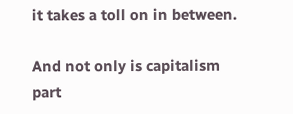it takes a toll on in between.

And not only is capitalism part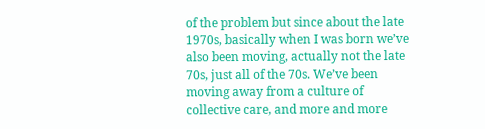of the problem but since about the late 1970s, basically when I was born we’ve also been moving, actually not the late 70s, just all of the 70s. We’ve been moving away from a culture of collective care, and more and more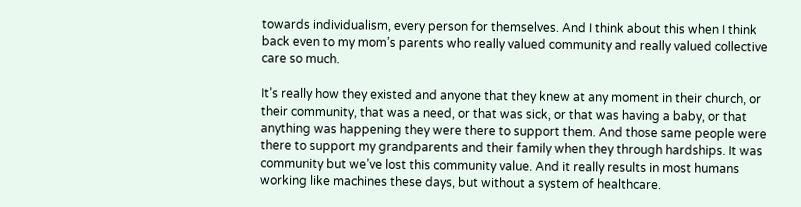towards individualism, every person for themselves. And I think about this when I think back even to my mom’s parents who really valued community and really valued collective care so much.

It’s really how they existed and anyone that they knew at any moment in their church, or their community, that was a need, or that was sick, or that was having a baby, or that anything was happening they were there to support them. And those same people were there to support my grandparents and their family when they through hardships. It was community but we’ve lost this community value. And it really results in most humans working like machines these days, but without a system of healthcare.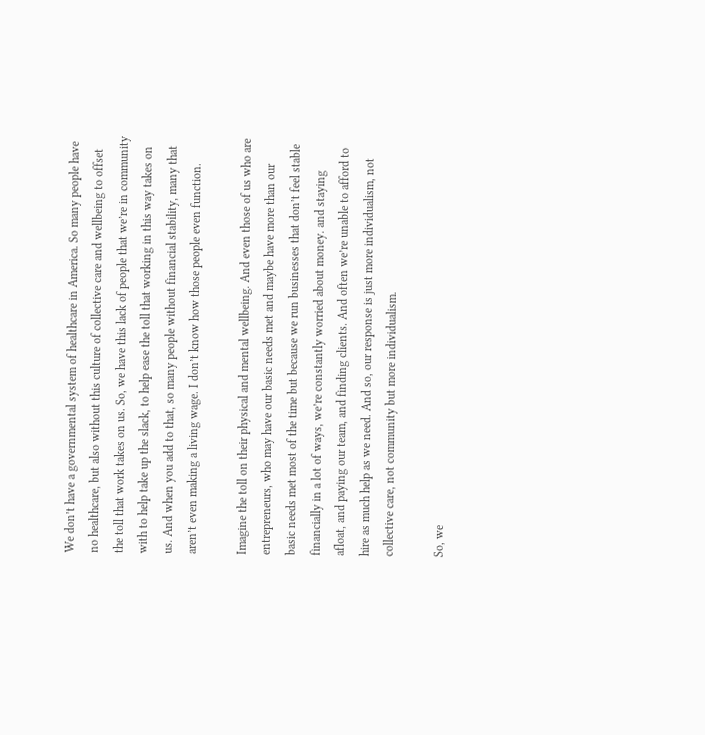We don’t have a governmental system of healthcare in America. So many people have no healthcare, but also without this culture of collective care and wellbeing to offset the toll that work takes on us. So, we have this lack of people that we’re in community with to help take up the slack, to help ease the toll that working in this way takes on us. And when you add to that, so many people without financial stability, many that aren’t even making a living wage. I don’t know how those people even function.

Imagine the toll on their physical and mental wellbeing. And even those of us who are entrepreneurs, who may have our basic needs met and maybe have more than our basic needs met most of the time but because we run businesses that don’t feel stable financially in a lot of ways, we’re constantly worried about money. and staying afloat, and paying our team, and finding clients. And often we’re unable to afford to hire as much help as we need. And so, our response is just more individualism, not collective care, not community but more individualism.

So, we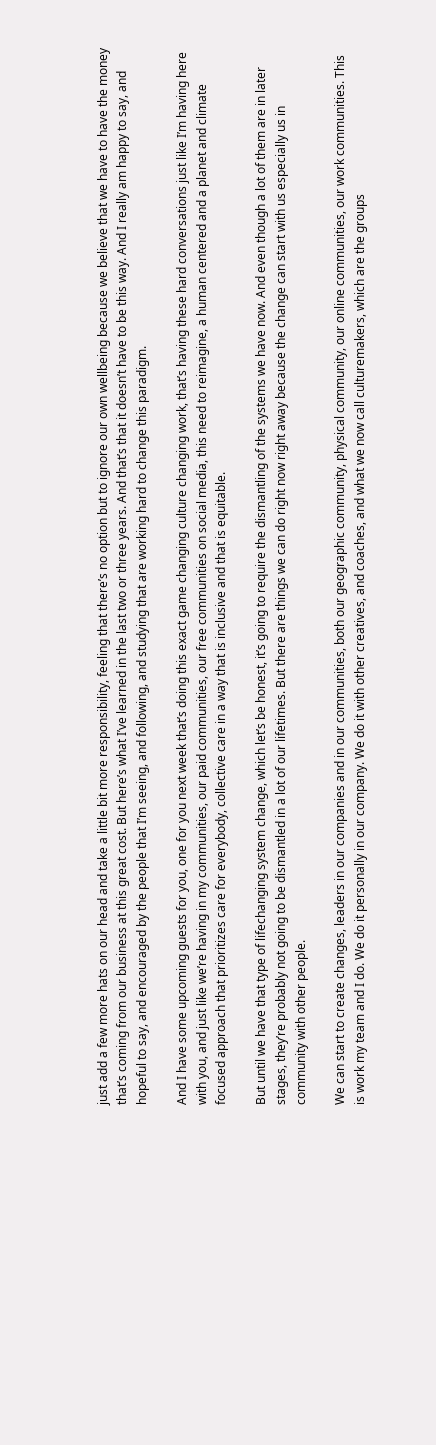just add a few more hats on our head and take a little bit more responsibility, feeling that there’s no option but to ignore our own wellbeing because we believe that we have to have the money that’s coming from our business at this great cost. But here’s what I’ve learned in the last two or three years. And that’s that it doesn’t have to be this way. And I really am happy to say, and hopeful to say, and encouraged by the people that I’m seeing, and following, and studying that are working hard to change this paradigm.

And I have some upcoming guests for you, one for you next week that’s doing this exact game changing culture changing work, that’s having these hard conversations just like I’m having here with you, and just like we’re having in my communities, our paid communities, our free communities on social media, this need to reimagine, a human centered and a planet and climate focused approach that prioritizes care for everybody, collective care in a way that is inclusive and that is equitable.

But until we have that type of lifechanging system change, which let’s be honest, it’s going to require the dismantling of the systems we have now. And even though a lot of them are in later stages, they’re probably not going to be dismantled in a lot of our lifetimes. But there are things we can do right now right away because the change can start with us especially us in community with other people.

We can start to create changes, leaders in our companies and in our communities, both our geographic community, physical community, our online communities, our work communities. This is work my team and I do. We do it personally in our company. We do it with other creatives, and coaches, and what we now call culturemakers, which are the groups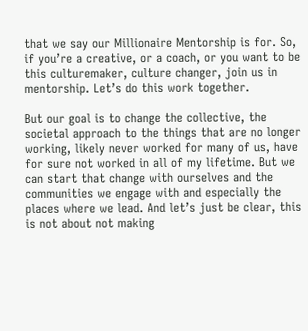that we say our Millionaire Mentorship is for. So, if you’re a creative, or a coach, or you want to be this culturemaker, culture changer, join us in mentorship. Let’s do this work together.

But our goal is to change the collective, the societal approach to the things that are no longer working, likely never worked for many of us, have for sure not worked in all of my lifetime. But we can start that change with ourselves and the communities we engage with and especially the places where we lead. And let’s just be clear, this is not about not making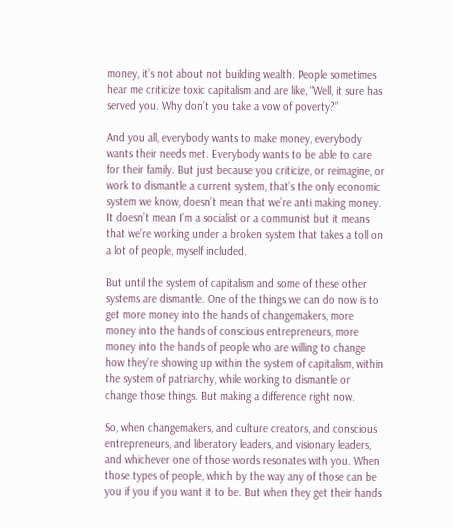money, it’s not about not building wealth. People sometimes hear me criticize toxic capitalism and are like, “Well, it sure has served you. Why don’t you take a vow of poverty?”

And you all, everybody wants to make money, everybody wants their needs met. Everybody wants to be able to care for their family. But just because you criticize, or reimagine, or work to dismantle a current system, that’s the only economic system we know, doesn’t mean that we’re anti making money. It doesn’t mean I’m a socialist or a communist but it means that we’re working under a broken system that takes a toll on a lot of people, myself included.

But until the system of capitalism and some of these other systems are dismantle. One of the things we can do now is to get more money into the hands of changemakers, more money into the hands of conscious entrepreneurs, more money into the hands of people who are willing to change how they’re showing up within the system of capitalism, within the system of patriarchy, while working to dismantle or change those things. But making a difference right now.

So, when changemakers, and culture creators, and conscious entrepreneurs, and liberatory leaders, and visionary leaders, and whichever one of those words resonates with you. When those types of people, which by the way any of those can be you if you if you want it to be. But when they get their hands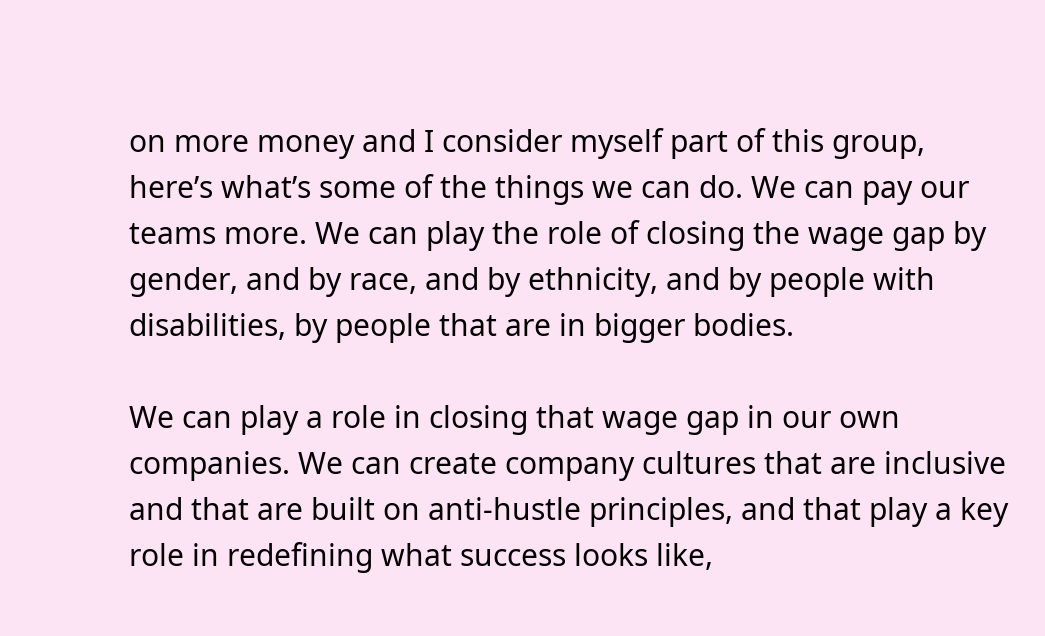on more money and I consider myself part of this group, here’s what’s some of the things we can do. We can pay our teams more. We can play the role of closing the wage gap by gender, and by race, and by ethnicity, and by people with disabilities, by people that are in bigger bodies.

We can play a role in closing that wage gap in our own companies. We can create company cultures that are inclusive and that are built on anti-hustle principles, and that play a key role in redefining what success looks like,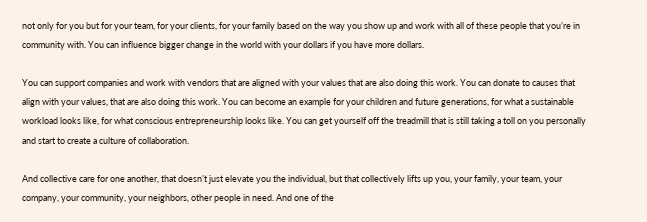not only for you but for your team, for your clients, for your family based on the way you show up and work with all of these people that you’re in community with. You can influence bigger change in the world with your dollars if you have more dollars.

You can support companies and work with vendors that are aligned with your values that are also doing this work. You can donate to causes that align with your values, that are also doing this work. You can become an example for your children and future generations, for what a sustainable workload looks like, for what conscious entrepreneurship looks like. You can get yourself off the treadmill that is still taking a toll on you personally and start to create a culture of collaboration.

And collective care for one another, that doesn’t just elevate you the individual, but that collectively lifts up you, your family, your team, your company, your community, your neighbors, other people in need. And one of the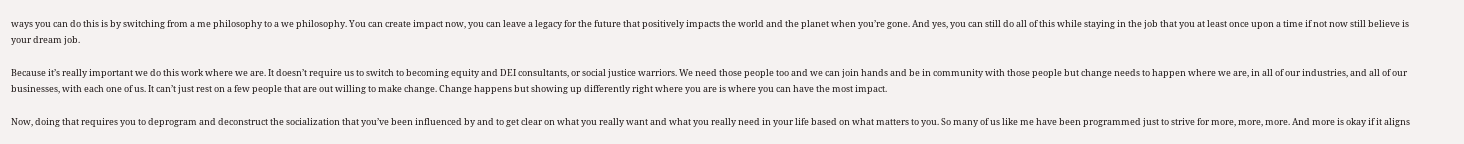ways you can do this is by switching from a me philosophy to a we philosophy. You can create impact now, you can leave a legacy for the future that positively impacts the world and the planet when you’re gone. And yes, you can still do all of this while staying in the job that you at least once upon a time if not now still believe is your dream job.

Because it’s really important we do this work where we are. It doesn’t require us to switch to becoming equity and DEI consultants, or social justice warriors. We need those people too and we can join hands and be in community with those people but change needs to happen where we are, in all of our industries, and all of our businesses, with each one of us. It can’t just rest on a few people that are out willing to make change. Change happens but showing up differently right where you are is where you can have the most impact.

Now, doing that requires you to deprogram and deconstruct the socialization that you’ve been influenced by and to get clear on what you really want and what you really need in your life based on what matters to you. So many of us like me have been programmed just to strive for more, more, more. And more is okay if it aligns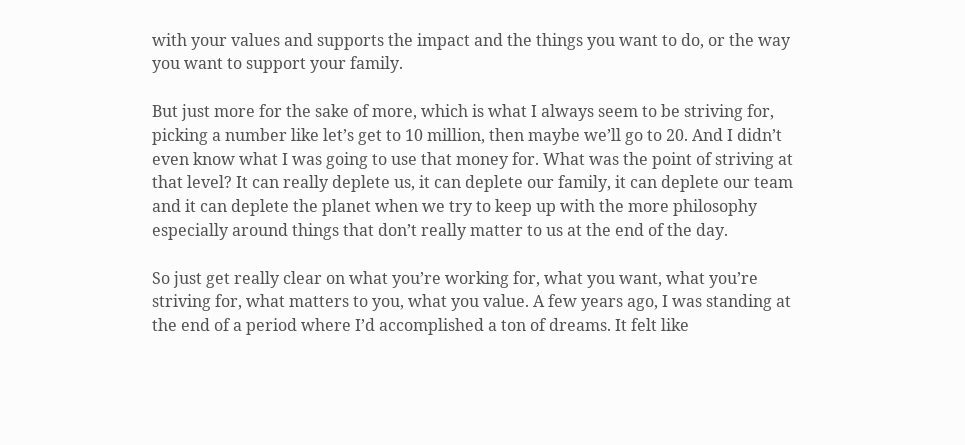with your values and supports the impact and the things you want to do, or the way you want to support your family.

But just more for the sake of more, which is what I always seem to be striving for, picking a number like let’s get to 10 million, then maybe we’ll go to 20. And I didn’t even know what I was going to use that money for. What was the point of striving at that level? It can really deplete us, it can deplete our family, it can deplete our team and it can deplete the planet when we try to keep up with the more philosophy especially around things that don’t really matter to us at the end of the day.

So just get really clear on what you’re working for, what you want, what you’re striving for, what matters to you, what you value. A few years ago, I was standing at the end of a period where I’d accomplished a ton of dreams. It felt like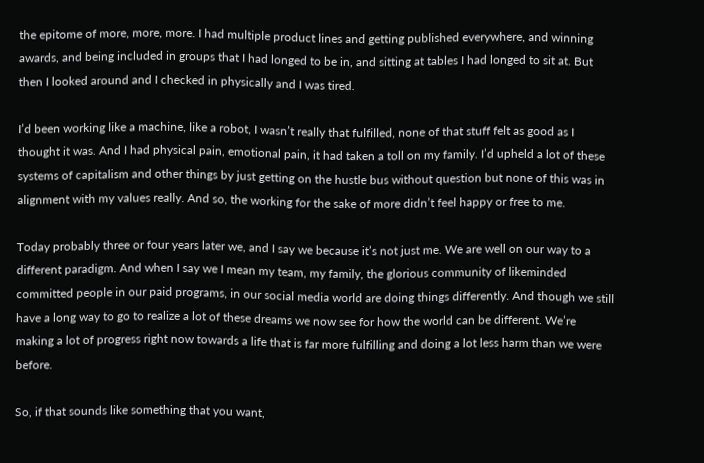the epitome of more, more, more. I had multiple product lines and getting published everywhere, and winning awards, and being included in groups that I had longed to be in, and sitting at tables I had longed to sit at. But then I looked around and I checked in physically and I was tired.

I’d been working like a machine, like a robot, I wasn’t really that fulfilled, none of that stuff felt as good as I thought it was. And I had physical pain, emotional pain, it had taken a toll on my family. I’d upheld a lot of these systems of capitalism and other things by just getting on the hustle bus without question but none of this was in alignment with my values really. And so, the working for the sake of more didn’t feel happy or free to me.

Today probably three or four years later we, and I say we because it’s not just me. We are well on our way to a different paradigm. And when I say we I mean my team, my family, the glorious community of likeminded committed people in our paid programs, in our social media world are doing things differently. And though we still have a long way to go to realize a lot of these dreams we now see for how the world can be different. We’re making a lot of progress right now towards a life that is far more fulfilling and doing a lot less harm than we were before.

So, if that sounds like something that you want,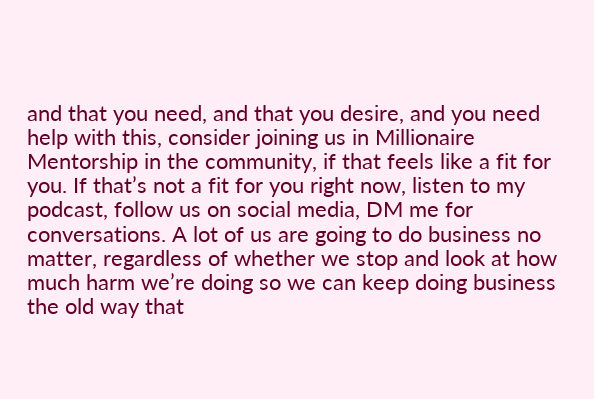and that you need, and that you desire, and you need help with this, consider joining us in Millionaire Mentorship in the community, if that feels like a fit for you. If that’s not a fit for you right now, listen to my podcast, follow us on social media, DM me for conversations. A lot of us are going to do business no matter, regardless of whether we stop and look at how much harm we’re doing so we can keep doing business the old way that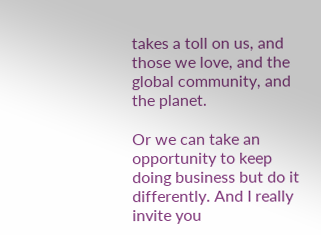takes a toll on us, and those we love, and the global community, and the planet.

Or we can take an opportunity to keep doing business but do it differently. And I really invite you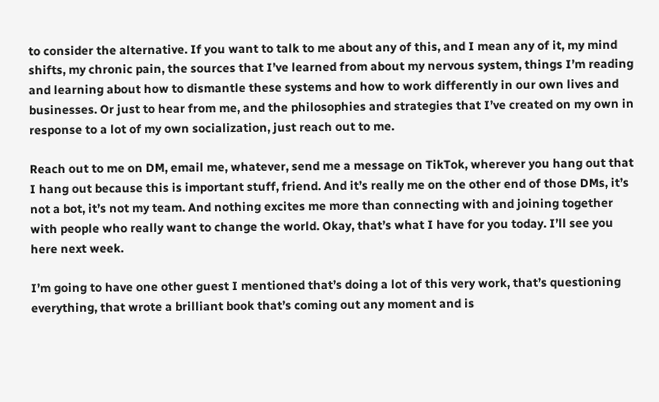to consider the alternative. If you want to talk to me about any of this, and I mean any of it, my mind shifts, my chronic pain, the sources that I’ve learned from about my nervous system, things I’m reading and learning about how to dismantle these systems and how to work differently in our own lives and businesses. Or just to hear from me, and the philosophies and strategies that I’ve created on my own in response to a lot of my own socialization, just reach out to me.

Reach out to me on DM, email me, whatever, send me a message on TikTok, wherever you hang out that I hang out because this is important stuff, friend. And it’s really me on the other end of those DMs, it’s not a bot, it’s not my team. And nothing excites me more than connecting with and joining together with people who really want to change the world. Okay, that’s what I have for you today. I’ll see you here next week.

I’m going to have one other guest I mentioned that’s doing a lot of this very work, that’s questioning everything, that wrote a brilliant book that’s coming out any moment and is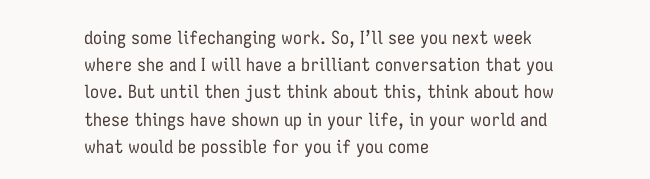doing some lifechanging work. So, I’ll see you next week where she and I will have a brilliant conversation that you love. But until then just think about this, think about how these things have shown up in your life, in your world and what would be possible for you if you come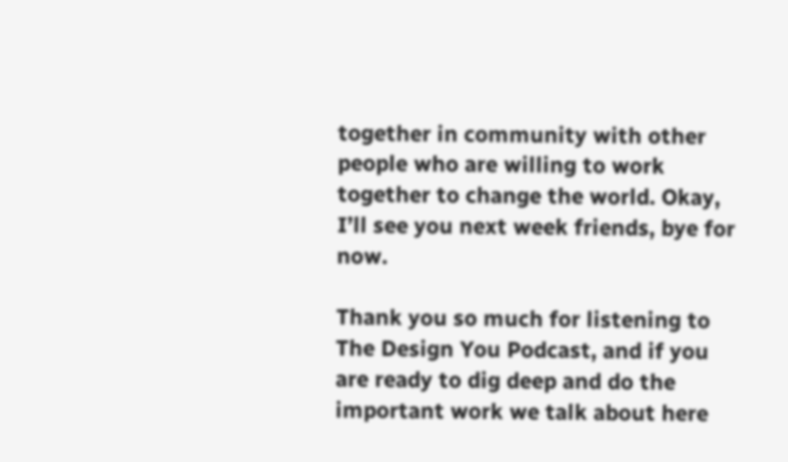together in community with other people who are willing to work together to change the world. Okay, I’ll see you next week friends, bye for now.

Thank you so much for listening to The Design You Podcast, and if you are ready to dig deep and do the important work we talk about here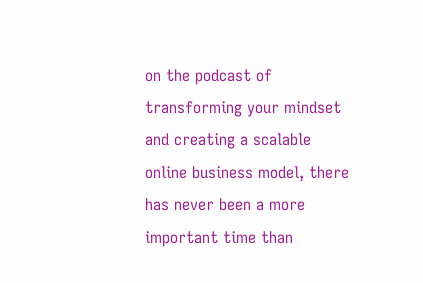on the podcast of transforming your mindset and creating a scalable online business model, there has never been a more important time than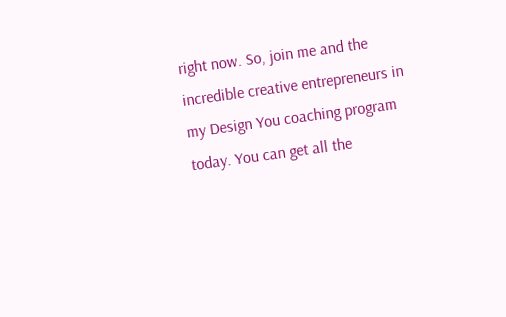right now. So, join me and the incredible creative entrepreneurs in my Design You coaching program today. You can get all the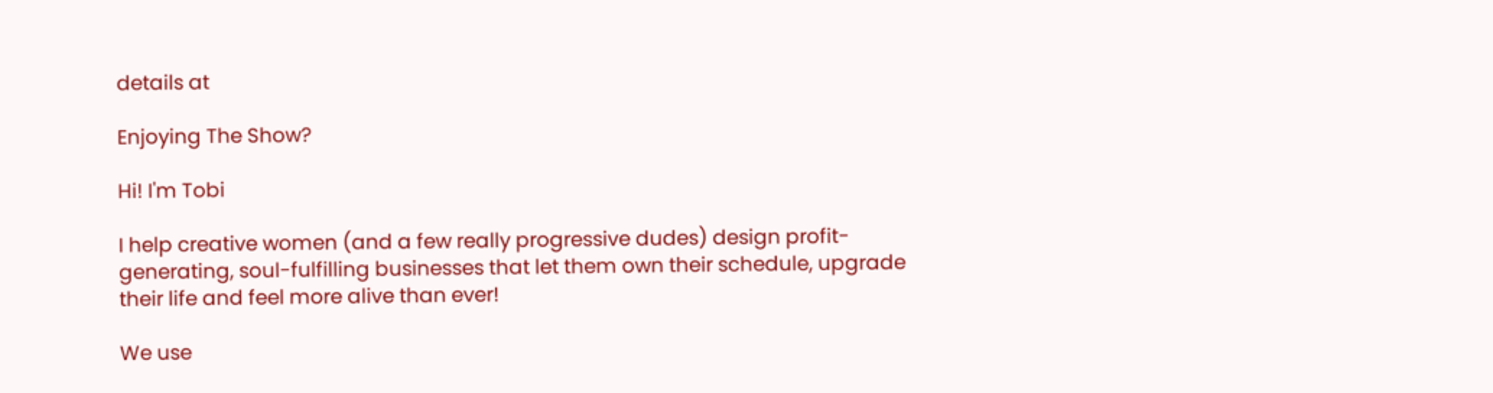details at

Enjoying The Show?

Hi! I'm Tobi

I help creative women (and a few really progressive dudes) design profit-generating, soul-fulfilling businesses that let them own their schedule, upgrade their life and feel more alive than ever!

We use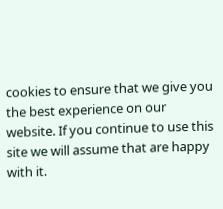cookies to ensure that we give you the best experience on our website. If you continue to use this site we will assume that are happy with it.